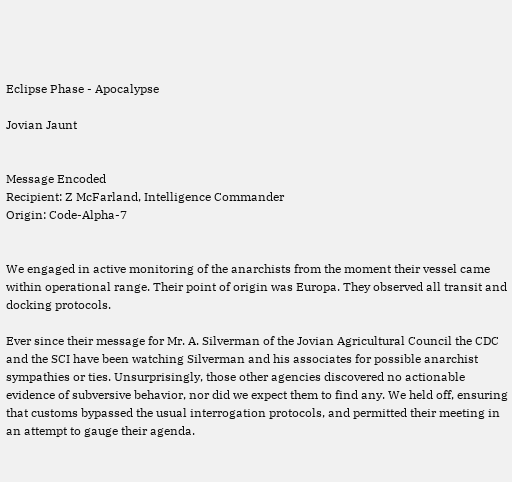Eclipse Phase - Apocalypse

Jovian Jaunt


Message Encoded
Recipient: Z McFarland, Intelligence Commander
Origin: Code-Alpha-7


We engaged in active monitoring of the anarchists from the moment their vessel came within operational range. Their point of origin was Europa. They observed all transit and docking protocols.

Ever since their message for Mr. A. Silverman of the Jovian Agricultural Council the CDC and the SCI have been watching Silverman and his associates for possible anarchist sympathies or ties. Unsurprisingly, those other agencies discovered no actionable evidence of subversive behavior, nor did we expect them to find any. We held off, ensuring that customs bypassed the usual interrogation protocols, and permitted their meeting in an attempt to gauge their agenda.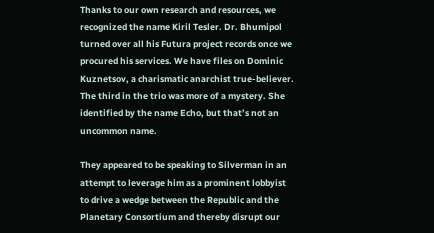Thanks to our own research and resources, we recognized the name Kiril Tesler. Dr. Bhumipol turned over all his Futura project records once we procured his services. We have files on Dominic Kuznetsov, a charismatic anarchist true-believer. The third in the trio was more of a mystery. She identified by the name Echo, but that’s not an uncommon name.

They appeared to be speaking to Silverman in an attempt to leverage him as a prominent lobbyist to drive a wedge between the Republic and the Planetary Consortium and thereby disrupt our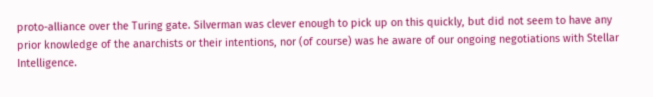proto-alliance over the Turing gate. Silverman was clever enough to pick up on this quickly, but did not seem to have any prior knowledge of the anarchists or their intentions, nor (of course) was he aware of our ongoing negotiations with Stellar Intelligence.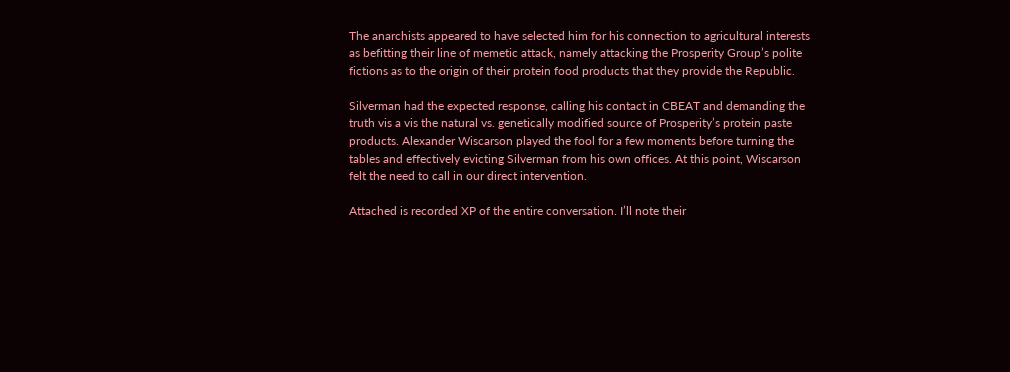The anarchists appeared to have selected him for his connection to agricultural interests as befitting their line of memetic attack, namely attacking the Prosperity Group’s polite fictions as to the origin of their protein food products that they provide the Republic.

Silverman had the expected response, calling his contact in CBEAT and demanding the truth vis a vis the natural vs. genetically modified source of Prosperity’s protein paste products. Alexander Wiscarson played the fool for a few moments before turning the tables and effectively evicting Silverman from his own offices. At this point, Wiscarson felt the need to call in our direct intervention.

Attached is recorded XP of the entire conversation. I’ll note their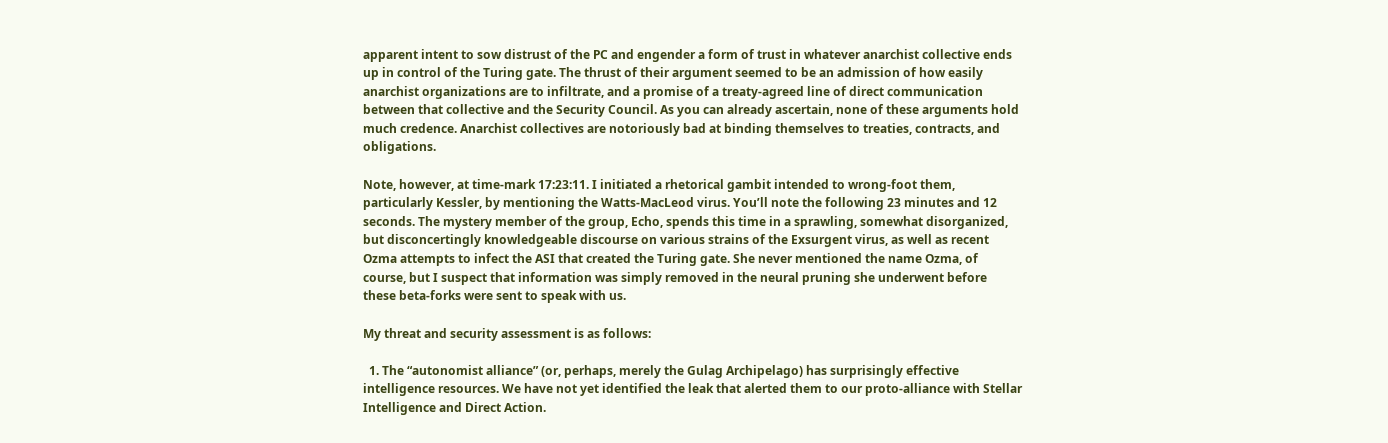apparent intent to sow distrust of the PC and engender a form of trust in whatever anarchist collective ends up in control of the Turing gate. The thrust of their argument seemed to be an admission of how easily anarchist organizations are to infiltrate, and a promise of a treaty-agreed line of direct communication between that collective and the Security Council. As you can already ascertain, none of these arguments hold much credence. Anarchist collectives are notoriously bad at binding themselves to treaties, contracts, and obligations.

Note, however, at time-mark 17:23:11. I initiated a rhetorical gambit intended to wrong-foot them, particularly Kessler, by mentioning the Watts-MacLeod virus. You’ll note the following 23 minutes and 12 seconds. The mystery member of the group, Echo, spends this time in a sprawling, somewhat disorganized, but disconcertingly knowledgeable discourse on various strains of the Exsurgent virus, as well as recent Ozma attempts to infect the ASI that created the Turing gate. She never mentioned the name Ozma, of course, but I suspect that information was simply removed in the neural pruning she underwent before these beta-forks were sent to speak with us.

My threat and security assessment is as follows:

  1. The “autonomist alliance” (or, perhaps, merely the Gulag Archipelago) has surprisingly effective intelligence resources. We have not yet identified the leak that alerted them to our proto-alliance with Stellar Intelligence and Direct Action.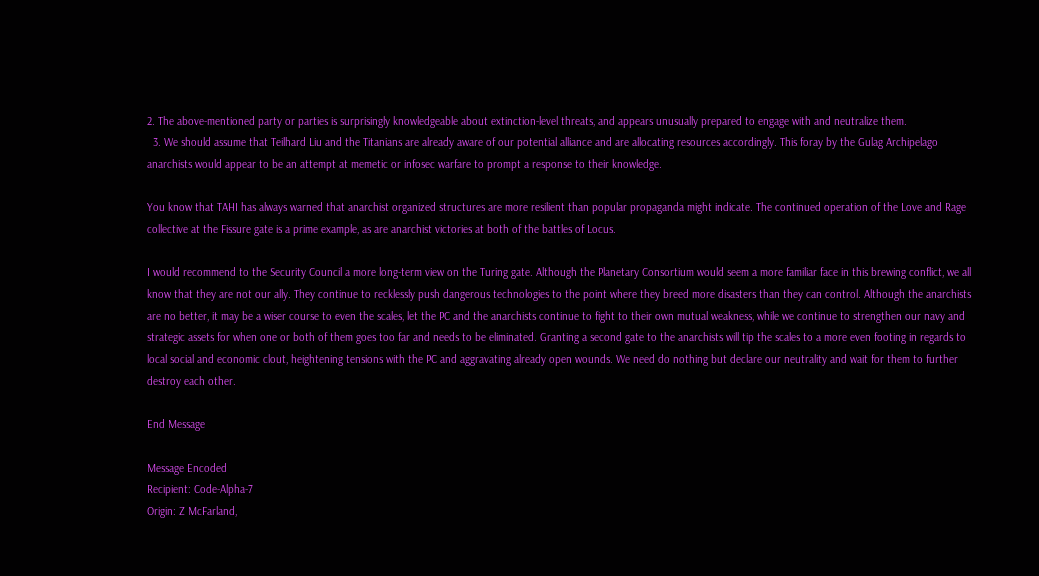2. The above-mentioned party or parties is surprisingly knowledgeable about extinction-level threats, and appears unusually prepared to engage with and neutralize them.
  3. We should assume that Teilhard Liu and the Titanians are already aware of our potential alliance and are allocating resources accordingly. This foray by the Gulag Archipelago anarchists would appear to be an attempt at memetic or infosec warfare to prompt a response to their knowledge.

You know that TAHI has always warned that anarchist organized structures are more resilient than popular propaganda might indicate. The continued operation of the Love and Rage collective at the Fissure gate is a prime example, as are anarchist victories at both of the battles of Locus.

I would recommend to the Security Council a more long-term view on the Turing gate. Although the Planetary Consortium would seem a more familiar face in this brewing conflict, we all know that they are not our ally. They continue to recklessly push dangerous technologies to the point where they breed more disasters than they can control. Although the anarchists are no better, it may be a wiser course to even the scales, let the PC and the anarchists continue to fight to their own mutual weakness, while we continue to strengthen our navy and strategic assets for when one or both of them goes too far and needs to be eliminated. Granting a second gate to the anarchists will tip the scales to a more even footing in regards to local social and economic clout, heightening tensions with the PC and aggravating already open wounds. We need do nothing but declare our neutrality and wait for them to further destroy each other.

End Message

Message Encoded
Recipient: Code-Alpha-7
Origin: Z McFarland,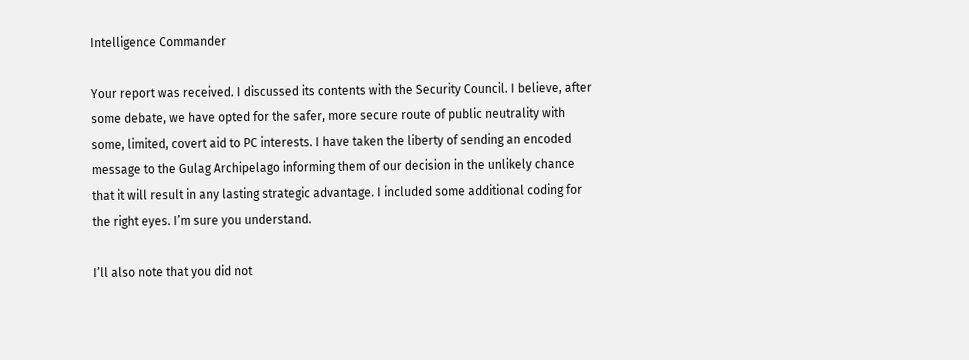Intelligence Commander

Your report was received. I discussed its contents with the Security Council. I believe, after some debate, we have opted for the safer, more secure route of public neutrality with some, limited, covert aid to PC interests. I have taken the liberty of sending an encoded message to the Gulag Archipelago informing them of our decision in the unlikely chance that it will result in any lasting strategic advantage. I included some additional coding for the right eyes. I’m sure you understand.

I’ll also note that you did not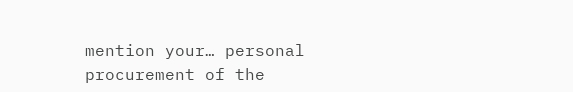mention your… personal procurement of the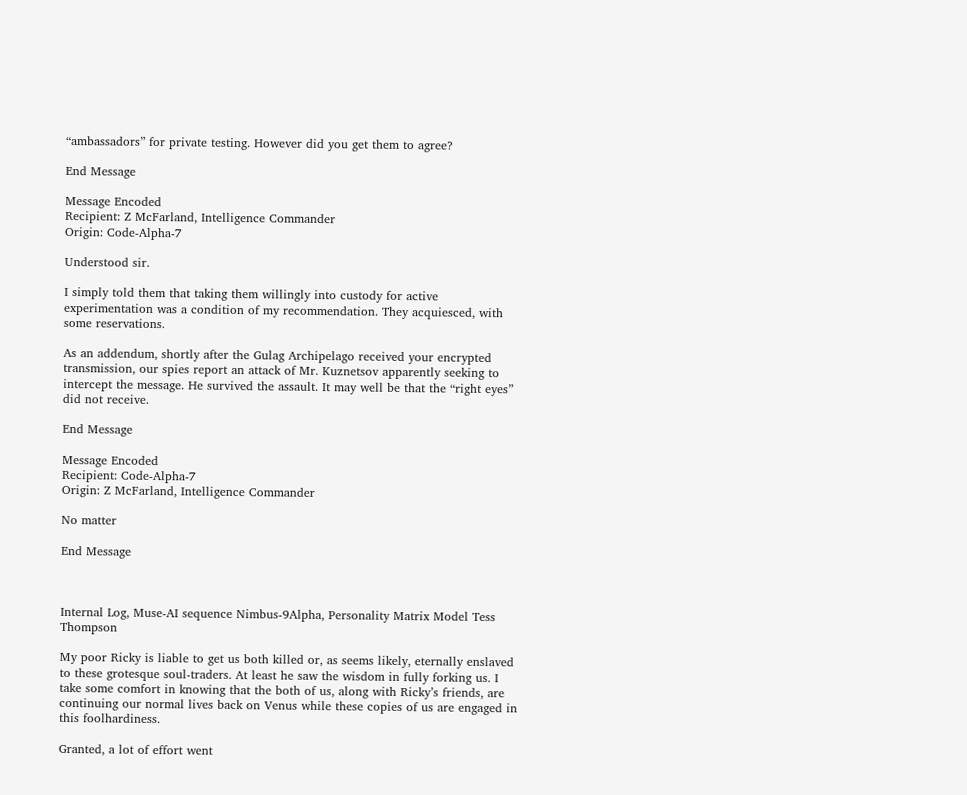“ambassadors” for private testing. However did you get them to agree?

End Message

Message Encoded
Recipient: Z McFarland, Intelligence Commander
Origin: Code-Alpha-7

Understood sir.

I simply told them that taking them willingly into custody for active experimentation was a condition of my recommendation. They acquiesced, with some reservations.

As an addendum, shortly after the Gulag Archipelago received your encrypted transmission, our spies report an attack of Mr. Kuznetsov apparently seeking to intercept the message. He survived the assault. It may well be that the “right eyes” did not receive.

End Message

Message Encoded
Recipient: Code-Alpha-7
Origin: Z McFarland, Intelligence Commander

No matter

End Message



Internal Log, Muse-AI sequence Nimbus-9Alpha, Personality Matrix Model Tess Thompson

My poor Ricky is liable to get us both killed or, as seems likely, eternally enslaved to these grotesque soul-traders. At least he saw the wisdom in fully forking us. I take some comfort in knowing that the both of us, along with Ricky’s friends, are continuing our normal lives back on Venus while these copies of us are engaged in this foolhardiness.

Granted, a lot of effort went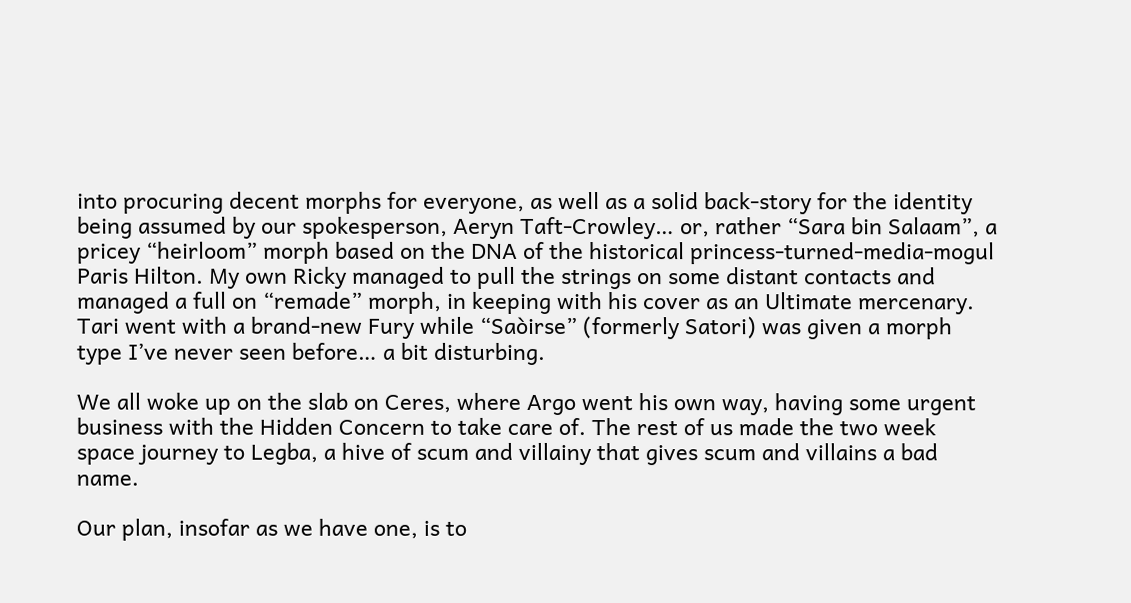into procuring decent morphs for everyone, as well as a solid back-story for the identity being assumed by our spokesperson, Aeryn Taft-Crowley… or, rather “Sara bin Salaam”, a pricey “heirloom” morph based on the DNA of the historical princess-turned-media-mogul Paris Hilton. My own Ricky managed to pull the strings on some distant contacts and managed a full on “remade” morph, in keeping with his cover as an Ultimate mercenary. Tari went with a brand-new Fury while “Saòirse” (formerly Satori) was given a morph type I’ve never seen before… a bit disturbing.

We all woke up on the slab on Ceres, where Argo went his own way, having some urgent business with the Hidden Concern to take care of. The rest of us made the two week space journey to Legba, a hive of scum and villainy that gives scum and villains a bad name.

Our plan, insofar as we have one, is to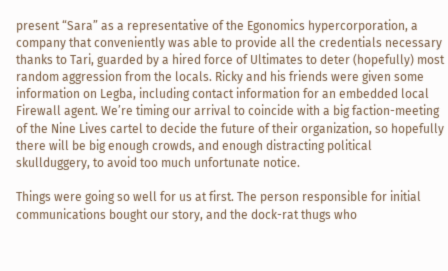present “Sara” as a representative of the Egonomics hypercorporation, a company that conveniently was able to provide all the credentials necessary thanks to Tari, guarded by a hired force of Ultimates to deter (hopefully) most random aggression from the locals. Ricky and his friends were given some information on Legba, including contact information for an embedded local Firewall agent. We’re timing our arrival to coincide with a big faction-meeting of the Nine Lives cartel to decide the future of their organization, so hopefully there will be big enough crowds, and enough distracting political skullduggery, to avoid too much unfortunate notice.

Things were going so well for us at first. The person responsible for initial communications bought our story, and the dock-rat thugs who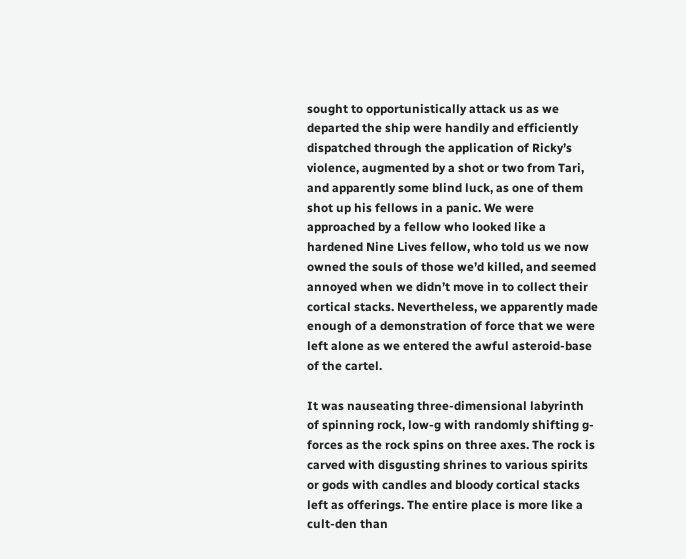sought to opportunistically attack us as we departed the ship were handily and efficiently dispatched through the application of Ricky’s violence, augmented by a shot or two from Tari, and apparently some blind luck, as one of them shot up his fellows in a panic. We were approached by a fellow who looked like a hardened Nine Lives fellow, who told us we now owned the souls of those we’d killed, and seemed annoyed when we didn’t move in to collect their cortical stacks. Nevertheless, we apparently made enough of a demonstration of force that we were left alone as we entered the awful asteroid-base of the cartel.

It was nauseating three-dimensional labyrinth of spinning rock, low-g with randomly shifting g-forces as the rock spins on three axes. The rock is carved with disgusting shrines to various spirits or gods with candles and bloody cortical stacks left as offerings. The entire place is more like a cult-den than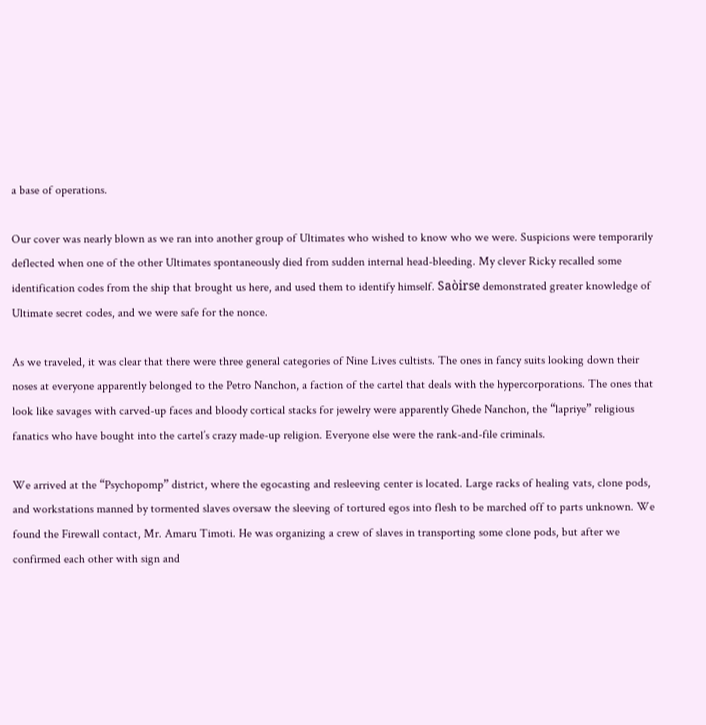a base of operations.

Our cover was nearly blown as we ran into another group of Ultimates who wished to know who we were. Suspicions were temporarily deflected when one of the other Ultimates spontaneously died from sudden internal head-bleeding. My clever Ricky recalled some identification codes from the ship that brought us here, and used them to identify himself. Saòirse demonstrated greater knowledge of Ultimate secret codes, and we were safe for the nonce.

As we traveled, it was clear that there were three general categories of Nine Lives cultists. The ones in fancy suits looking down their noses at everyone apparently belonged to the Petro Nanchon, a faction of the cartel that deals with the hypercorporations. The ones that look like savages with carved-up faces and bloody cortical stacks for jewelry were apparently Ghede Nanchon, the “lapriye” religious fanatics who have bought into the cartel’s crazy made-up religion. Everyone else were the rank-and-file criminals.

We arrived at the “Psychopomp” district, where the egocasting and resleeving center is located. Large racks of healing vats, clone pods, and workstations manned by tormented slaves oversaw the sleeving of tortured egos into flesh to be marched off to parts unknown. We found the Firewall contact, Mr. Amaru Timoti. He was organizing a crew of slaves in transporting some clone pods, but after we confirmed each other with sign and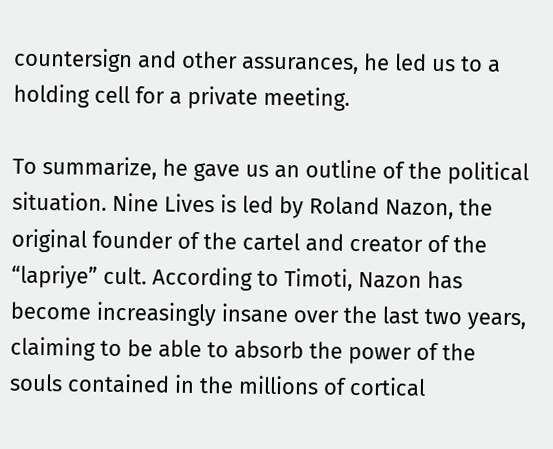countersign and other assurances, he led us to a holding cell for a private meeting.

To summarize, he gave us an outline of the political situation. Nine Lives is led by Roland Nazon, the original founder of the cartel and creator of the “lapriye” cult. According to Timoti, Nazon has become increasingly insane over the last two years, claiming to be able to absorb the power of the souls contained in the millions of cortical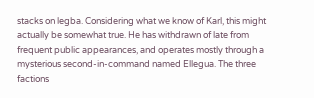stacks on legba. Considering what we know of Karl, this might actually be somewhat true. He has withdrawn of late from frequent public appearances, and operates mostly through a mysterious second-in-command named Ellegua. The three factions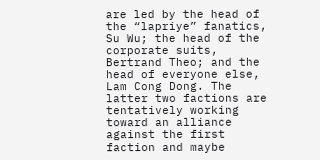are led by the head of the “lapriye” fanatics, Su Wu; the head of the corporate suits, Bertrand Theo; and the head of everyone else, Lam Cong Dong. The latter two factions are tentatively working toward an alliance against the first faction and maybe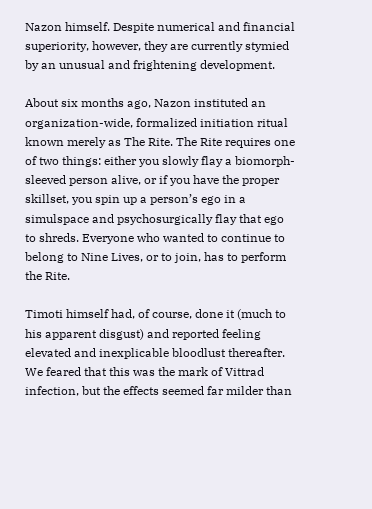Nazon himself. Despite numerical and financial superiority, however, they are currently stymied by an unusual and frightening development.

About six months ago, Nazon instituted an organization-wide, formalized initiation ritual known merely as The Rite. The Rite requires one of two things: either you slowly flay a biomorph-sleeved person alive, or if you have the proper skillset, you spin up a person’s ego in a simulspace and psychosurgically flay that ego to shreds. Everyone who wanted to continue to belong to Nine Lives, or to join, has to perform the Rite.

Timoti himself had, of course, done it (much to his apparent disgust) and reported feeling elevated and inexplicable bloodlust thereafter. We feared that this was the mark of Vittrad infection, but the effects seemed far milder than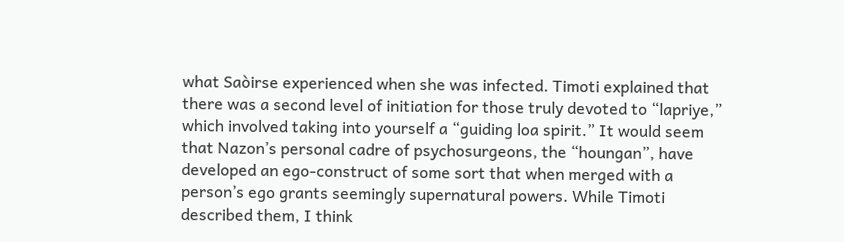what Saòirse experienced when she was infected. Timoti explained that there was a second level of initiation for those truly devoted to “lapriye,” which involved taking into yourself a “guiding loa spirit.” It would seem that Nazon’s personal cadre of psychosurgeons, the “houngan”, have developed an ego-construct of some sort that when merged with a person’s ego grants seemingly supernatural powers. While Timoti described them, I think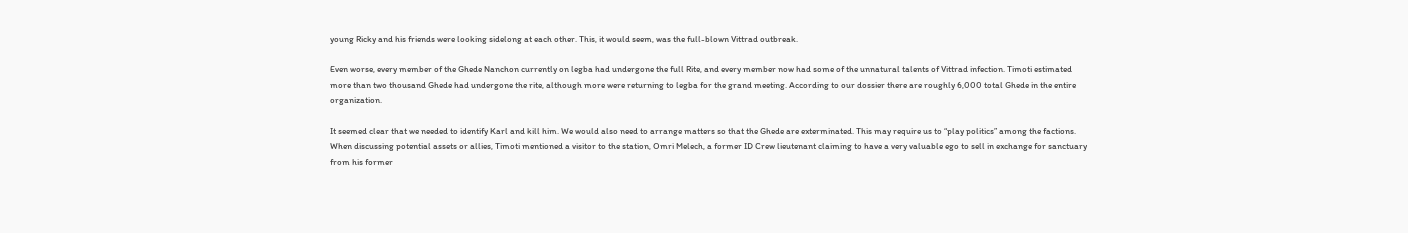young Ricky and his friends were looking sidelong at each other. This, it would seem, was the full-blown Vittrad outbreak.

Even worse, every member of the Ghede Nanchon currently on legba had undergone the full Rite, and every member now had some of the unnatural talents of Vittrad infection. Timoti estimated more than two thousand Ghede had undergone the rite, although more were returning to legba for the grand meeting. According to our dossier there are roughly 6,000 total Ghede in the entire organization.

It seemed clear that we needed to identify Karl and kill him. We would also need to arrange matters so that the Ghede are exterminated. This may require us to “play politics” among the factions. When discussing potential assets or allies, Timoti mentioned a visitor to the station, Omri Melech, a former ID Crew lieutenant claiming to have a very valuable ego to sell in exchange for sanctuary from his former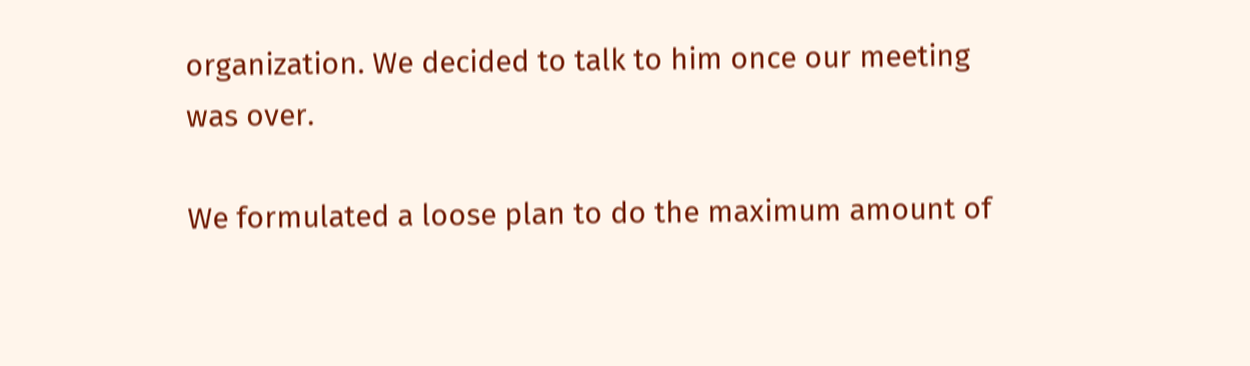organization. We decided to talk to him once our meeting was over.

We formulated a loose plan to do the maximum amount of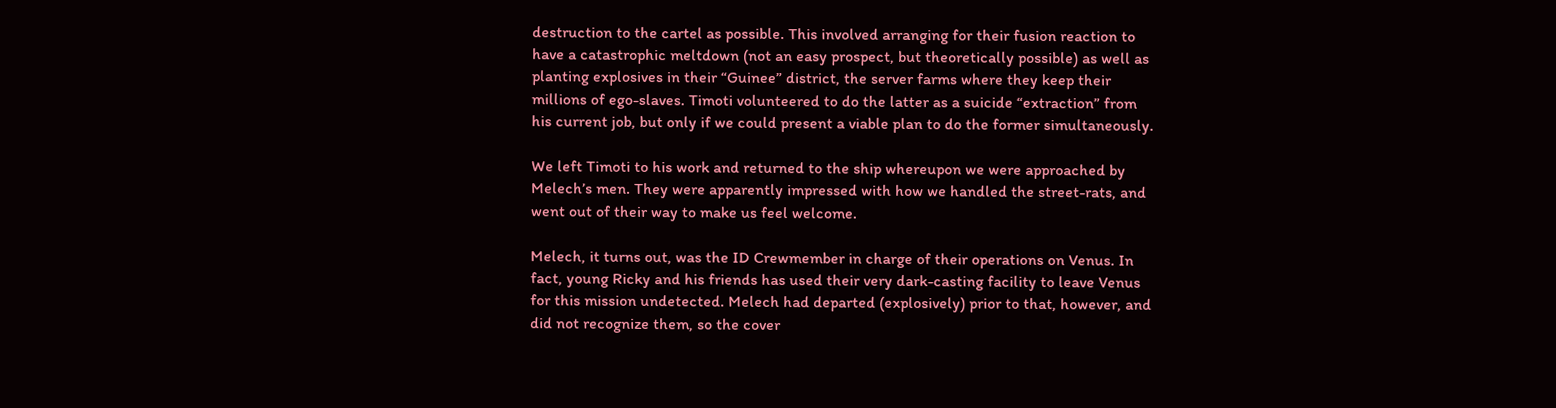destruction to the cartel as possible. This involved arranging for their fusion reaction to have a catastrophic meltdown (not an easy prospect, but theoretically possible) as well as planting explosives in their “Guinee” district, the server farms where they keep their millions of ego-slaves. Timoti volunteered to do the latter as a suicide “extraction” from his current job, but only if we could present a viable plan to do the former simultaneously.

We left Timoti to his work and returned to the ship whereupon we were approached by Melech’s men. They were apparently impressed with how we handled the street-rats, and went out of their way to make us feel welcome.

Melech, it turns out, was the ID Crewmember in charge of their operations on Venus. In fact, young Ricky and his friends has used their very dark-casting facility to leave Venus for this mission undetected. Melech had departed (explosively) prior to that, however, and did not recognize them, so the cover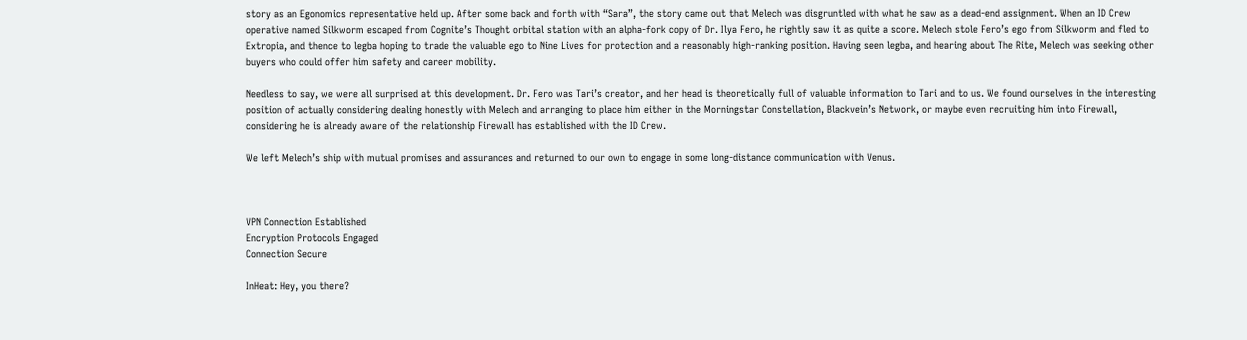story as an Egonomics representative held up. After some back and forth with “Sara”, the story came out that Melech was disgruntled with what he saw as a dead-end assignment. When an ID Crew operative named Silkworm escaped from Cognite’s Thought orbital station with an alpha-fork copy of Dr. Ilya Fero, he rightly saw it as quite a score. Melech stole Fero’s ego from Silkworm and fled to Extropia, and thence to legba hoping to trade the valuable ego to Nine Lives for protection and a reasonably high-ranking position. Having seen legba, and hearing about The Rite, Melech was seeking other buyers who could offer him safety and career mobility.

Needless to say, we were all surprised at this development. Dr. Fero was Tari’s creator, and her head is theoretically full of valuable information to Tari and to us. We found ourselves in the interesting position of actually considering dealing honestly with Melech and arranging to place him either in the Morningstar Constellation, Blackvein’s Network, or maybe even recruiting him into Firewall, considering he is already aware of the relationship Firewall has established with the ID Crew.

We left Melech’s ship with mutual promises and assurances and returned to our own to engage in some long-distance communication with Venus.



VPN Connection Established
Encryption Protocols Engaged
Connection Secure

InHeat: Hey, you there?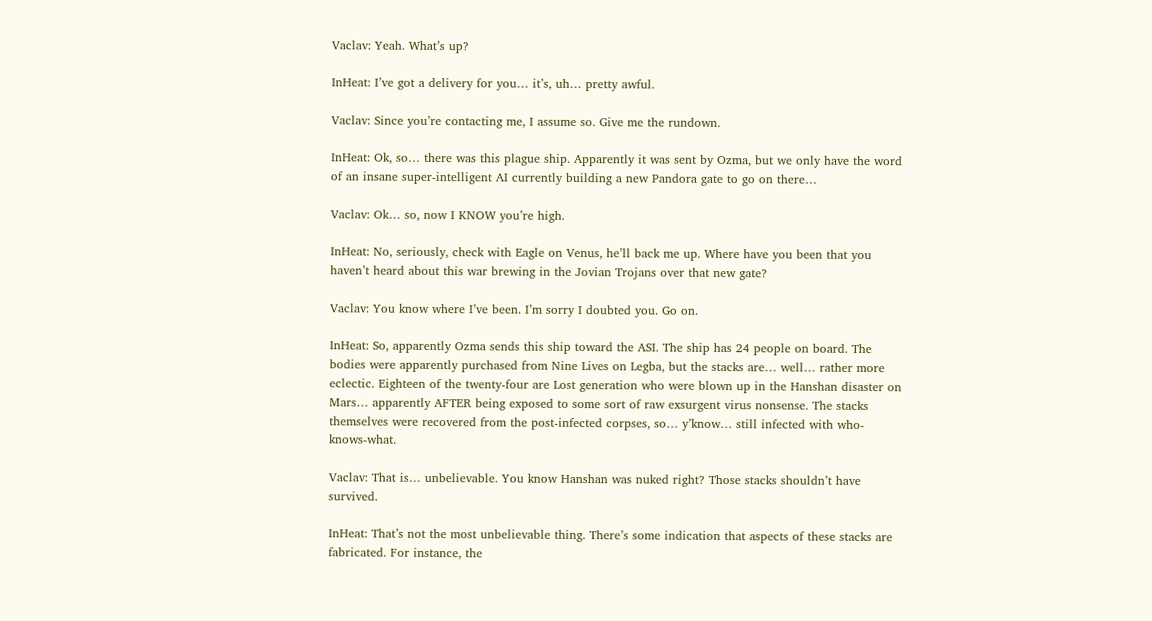Vaclav: Yeah. What’s up?

InHeat: I’ve got a delivery for you… it’s, uh… pretty awful.

Vaclav: Since you’re contacting me, I assume so. Give me the rundown.

InHeat: Ok, so… there was this plague ship. Apparently it was sent by Ozma, but we only have the word of an insane super-intelligent AI currently building a new Pandora gate to go on there…

Vaclav: Ok… so, now I KNOW you’re high.

InHeat: No, seriously, check with Eagle on Venus, he’ll back me up. Where have you been that you haven’t heard about this war brewing in the Jovian Trojans over that new gate?

Vaclav: You know where I’ve been. I’m sorry I doubted you. Go on.

InHeat: So, apparently Ozma sends this ship toward the ASI. The ship has 24 people on board. The bodies were apparently purchased from Nine Lives on Legba, but the stacks are… well… rather more eclectic. Eighteen of the twenty-four are Lost generation who were blown up in the Hanshan disaster on Mars… apparently AFTER being exposed to some sort of raw exsurgent virus nonsense. The stacks themselves were recovered from the post-infected corpses, so… y’know… still infected with who-knows-what.

Vaclav: That is… unbelievable. You know Hanshan was nuked right? Those stacks shouldn’t have survived.

InHeat: That’s not the most unbelievable thing. There’s some indication that aspects of these stacks are fabricated. For instance, the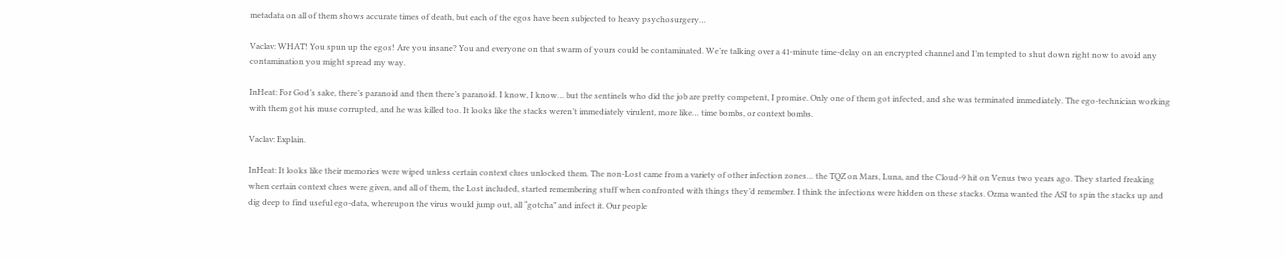metadata on all of them shows accurate times of death, but each of the egos have been subjected to heavy psychosurgery…

Vaclav: WHAT! You spun up the egos! Are you insane? You and everyone on that swarm of yours could be contaminated. We’re talking over a 41-minute time-delay on an encrypted channel and I’m tempted to shut down right now to avoid any contamination you might spread my way.

InHeat: For God’s sake, there’s paranoid and then there’s paranoid. I know, I know… but the sentinels who did the job are pretty competent, I promise. Only one of them got infected, and she was terminated immediately. The ego-technician working with them got his muse corrupted, and he was killed too. It looks like the stacks weren’t immediately virulent, more like… time bombs, or context bombs.

Vaclav: Explain.

InHeat: It looks like their memories were wiped unless certain context clues unlocked them. The non-Lost came from a variety of other infection zones… the TQZ on Mars, Luna, and the Cloud-9 hit on Venus two years ago. They started freaking when certain context clues were given, and all of them, the Lost included, started remembering stuff when confronted with things they’d remember. I think the infections were hidden on these stacks. Ozma wanted the ASI to spin the stacks up and dig deep to find useful ego-data, whereupon the virus would jump out, all “gotcha” and infect it. Our people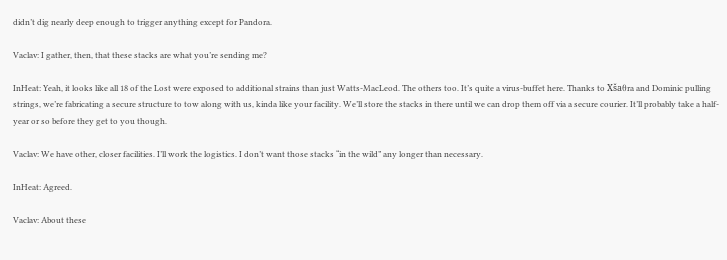didn’t dig nearly deep enough to trigger anything except for Pandora.

Vaclav: I gather, then, that these stacks are what you’re sending me?

InHeat: Yeah, it looks like all 18 of the Lost were exposed to additional strains than just Watts-MacLeod. The others too. It’s quite a virus-buffet here. Thanks to Xšaθra and Dominic pulling strings, we’re fabricating a secure structure to tow along with us, kinda like your facility. We’ll store the stacks in there until we can drop them off via a secure courier. It’ll probably take a half-year or so before they get to you though.

Vaclav: We have other, closer facilities. I’ll work the logistics. I don’t want those stacks “in the wild” any longer than necessary.

InHeat: Agreed.

Vaclav: About these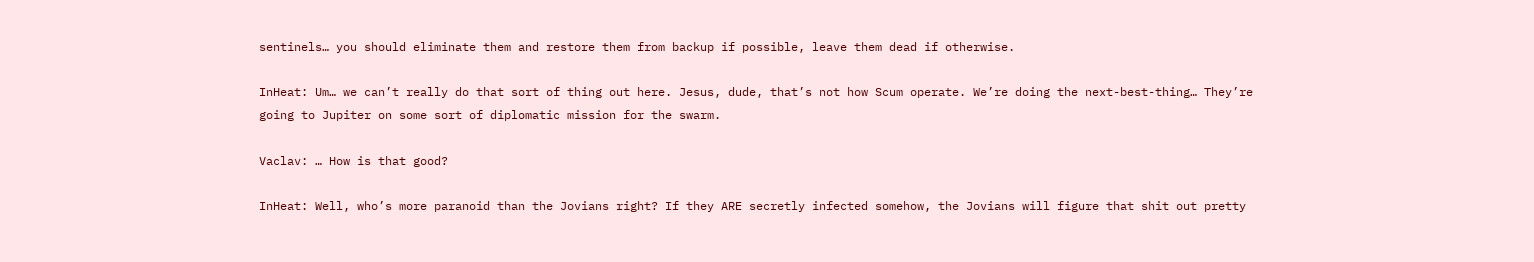sentinels… you should eliminate them and restore them from backup if possible, leave them dead if otherwise.

InHeat: Um… we can’t really do that sort of thing out here. Jesus, dude, that’s not how Scum operate. We’re doing the next-best-thing… They’re going to Jupiter on some sort of diplomatic mission for the swarm.

Vaclav: … How is that good?

InHeat: Well, who’s more paranoid than the Jovians right? If they ARE secretly infected somehow, the Jovians will figure that shit out pretty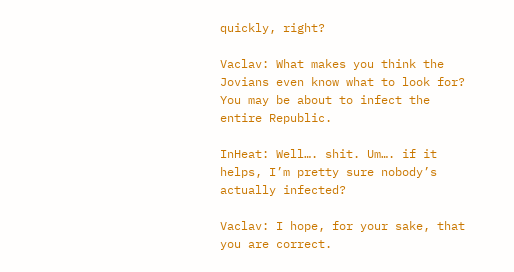quickly, right?

Vaclav: What makes you think the Jovians even know what to look for? You may be about to infect the entire Republic.

InHeat: Well…. shit. Um…. if it helps, I’m pretty sure nobody’s actually infected?

Vaclav: I hope, for your sake, that you are correct.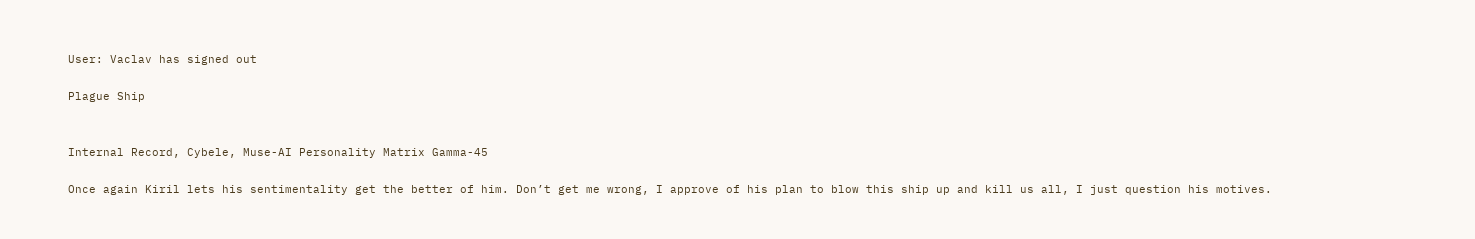User: Vaclav has signed out

Plague Ship


Internal Record, Cybele, Muse-AI Personality Matrix Gamma-45

Once again Kiril lets his sentimentality get the better of him. Don’t get me wrong, I approve of his plan to blow this ship up and kill us all, I just question his motives.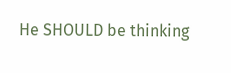He SHOULD be thinking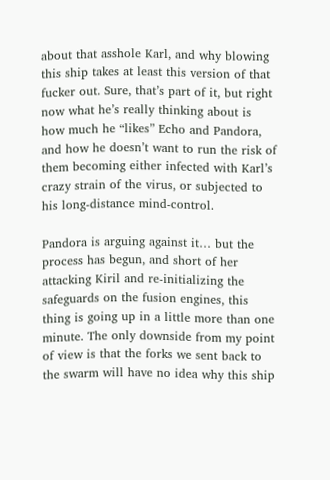about that asshole Karl, and why blowing this ship takes at least this version of that fucker out. Sure, that’s part of it, but right now what he’s really thinking about is how much he “likes” Echo and Pandora, and how he doesn’t want to run the risk of them becoming either infected with Karl’s crazy strain of the virus, or subjected to his long-distance mind-control.

Pandora is arguing against it… but the process has begun, and short of her attacking Kiril and re-initializing the safeguards on the fusion engines, this thing is going up in a little more than one minute. The only downside from my point of view is that the forks we sent back to the swarm will have no idea why this ship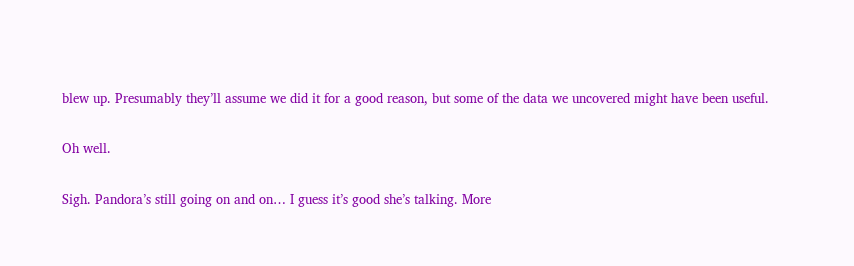blew up. Presumably they’ll assume we did it for a good reason, but some of the data we uncovered might have been useful.

Oh well.

Sigh. Pandora’s still going on and on… I guess it’s good she’s talking. More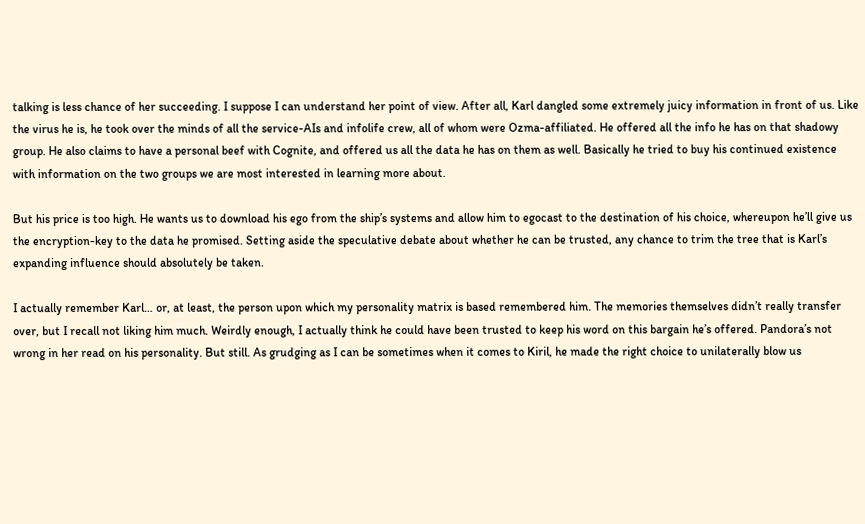talking is less chance of her succeeding. I suppose I can understand her point of view. After all, Karl dangled some extremely juicy information in front of us. Like the virus he is, he took over the minds of all the service-AIs and infolife crew, all of whom were Ozma-affiliated. He offered all the info he has on that shadowy group. He also claims to have a personal beef with Cognite, and offered us all the data he has on them as well. Basically he tried to buy his continued existence with information on the two groups we are most interested in learning more about.

But his price is too high. He wants us to download his ego from the ship’s systems and allow him to egocast to the destination of his choice, whereupon he’ll give us the encryption-key to the data he promised. Setting aside the speculative debate about whether he can be trusted, any chance to trim the tree that is Karl’s expanding influence should absolutely be taken.

I actually remember Karl… or, at least, the person upon which my personality matrix is based remembered him. The memories themselves didn’t really transfer over, but I recall not liking him much. Weirdly enough, I actually think he could have been trusted to keep his word on this bargain he’s offered. Pandora’s not wrong in her read on his personality. But still. As grudging as I can be sometimes when it comes to Kiril, he made the right choice to unilaterally blow us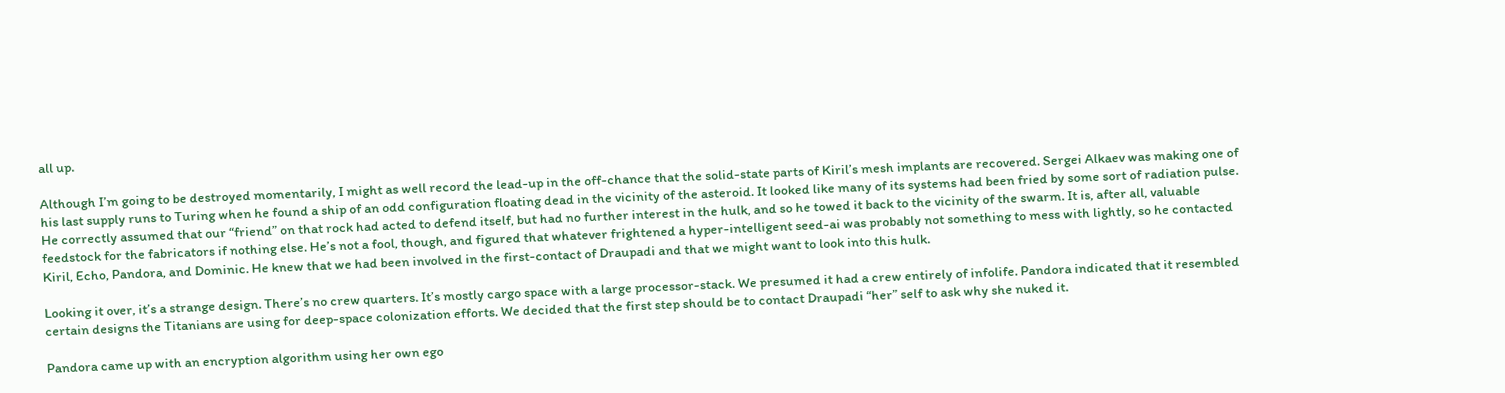all up.

Although I’m going to be destroyed momentarily, I might as well record the lead-up in the off-chance that the solid-state parts of Kiril’s mesh implants are recovered. Sergei Alkaev was making one of his last supply runs to Turing when he found a ship of an odd configuration floating dead in the vicinity of the asteroid. It looked like many of its systems had been fried by some sort of radiation pulse. He correctly assumed that our “friend” on that rock had acted to defend itself, but had no further interest in the hulk, and so he towed it back to the vicinity of the swarm. It is, after all, valuable feedstock for the fabricators if nothing else. He’s not a fool, though, and figured that whatever frightened a hyper-intelligent seed-ai was probably not something to mess with lightly, so he contacted Kiril, Echo, Pandora, and Dominic. He knew that we had been involved in the first-contact of Draupadi and that we might want to look into this hulk.

Looking it over, it’s a strange design. There’s no crew quarters. It’s mostly cargo space with a large processor-stack. We presumed it had a crew entirely of infolife. Pandora indicated that it resembled certain designs the Titanians are using for deep-space colonization efforts. We decided that the first step should be to contact Draupadi “her” self to ask why she nuked it.

Pandora came up with an encryption algorithm using her own ego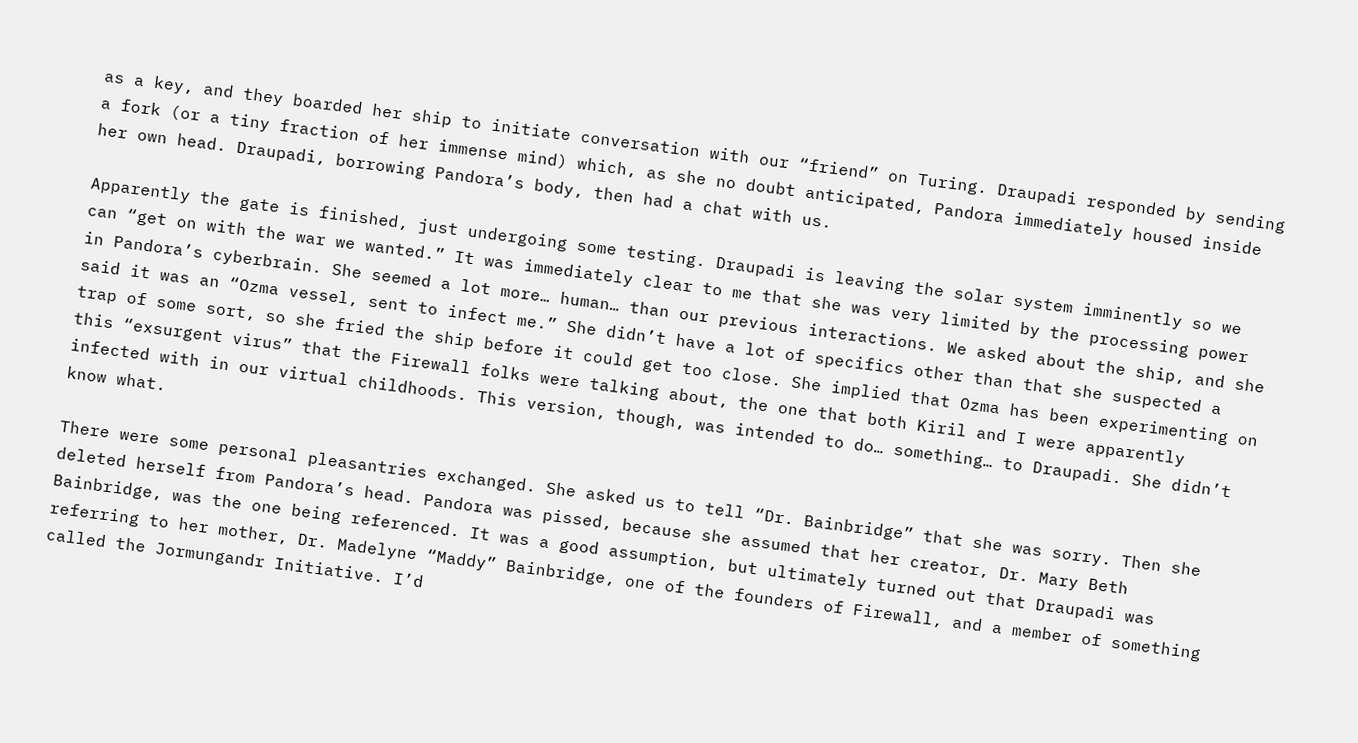as a key, and they boarded her ship to initiate conversation with our “friend” on Turing. Draupadi responded by sending a fork (or a tiny fraction of her immense mind) which, as she no doubt anticipated, Pandora immediately housed inside her own head. Draupadi, borrowing Pandora’s body, then had a chat with us.

Apparently the gate is finished, just undergoing some testing. Draupadi is leaving the solar system imminently so we can “get on with the war we wanted.” It was immediately clear to me that she was very limited by the processing power in Pandora’s cyberbrain. She seemed a lot more… human… than our previous interactions. We asked about the ship, and she said it was an “Ozma vessel, sent to infect me.” She didn’t have a lot of specifics other than that she suspected a trap of some sort, so she fried the ship before it could get too close. She implied that Ozma has been experimenting on this “exsurgent virus” that the Firewall folks were talking about, the one that both Kiril and I were apparently infected with in our virtual childhoods. This version, though, was intended to do… something… to Draupadi. She didn’t know what.

There were some personal pleasantries exchanged. She asked us to tell “Dr. Bainbridge” that she was sorry. Then she deleted herself from Pandora’s head. Pandora was pissed, because she assumed that her creator, Dr. Mary Beth Bainbridge, was the one being referenced. It was a good assumption, but ultimately turned out that Draupadi was referring to her mother, Dr. Madelyne “Maddy” Bainbridge, one of the founders of Firewall, and a member of something called the Jormungandr Initiative. I’d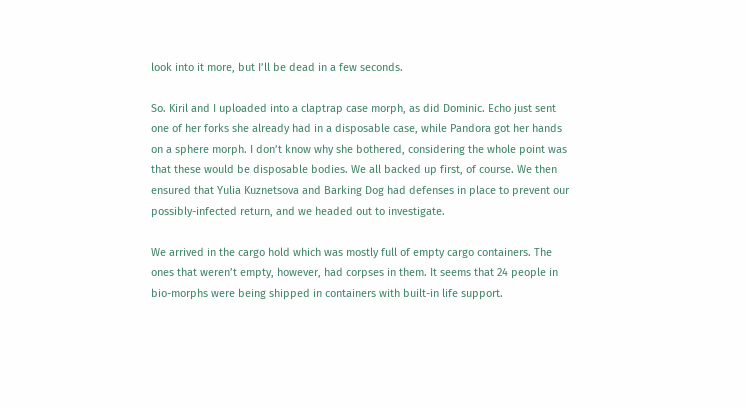look into it more, but I’ll be dead in a few seconds.

So. Kiril and I uploaded into a claptrap case morph, as did Dominic. Echo just sent one of her forks she already had in a disposable case, while Pandora got her hands on a sphere morph. I don’t know why she bothered, considering the whole point was that these would be disposable bodies. We all backed up first, of course. We then ensured that Yulia Kuznetsova and Barking Dog had defenses in place to prevent our possibly-infected return, and we headed out to investigate.

We arrived in the cargo hold which was mostly full of empty cargo containers. The ones that weren’t empty, however, had corpses in them. It seems that 24 people in bio-morphs were being shipped in containers with built-in life support.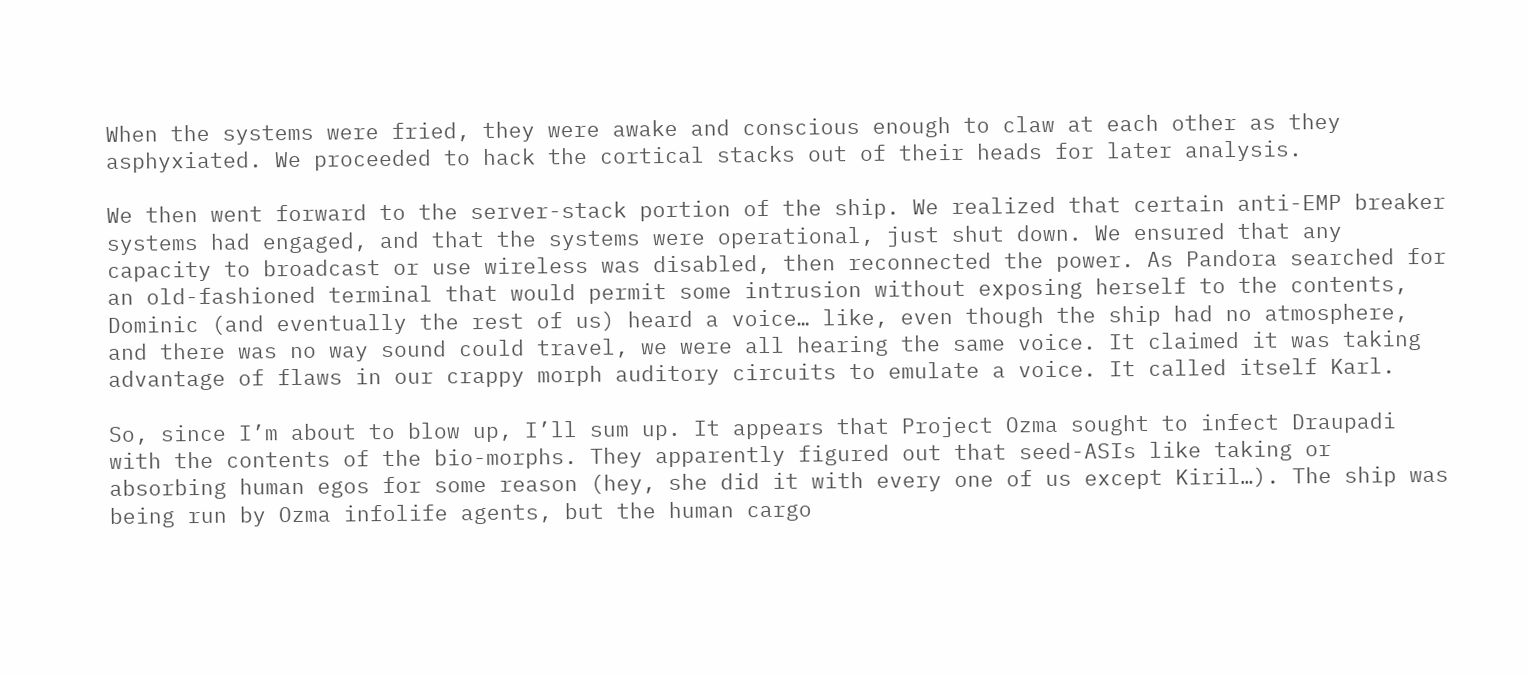When the systems were fried, they were awake and conscious enough to claw at each other as they asphyxiated. We proceeded to hack the cortical stacks out of their heads for later analysis.

We then went forward to the server-stack portion of the ship. We realized that certain anti-EMP breaker systems had engaged, and that the systems were operational, just shut down. We ensured that any capacity to broadcast or use wireless was disabled, then reconnected the power. As Pandora searched for an old-fashioned terminal that would permit some intrusion without exposing herself to the contents, Dominic (and eventually the rest of us) heard a voice… like, even though the ship had no atmosphere, and there was no way sound could travel, we were all hearing the same voice. It claimed it was taking advantage of flaws in our crappy morph auditory circuits to emulate a voice. It called itself Karl.

So, since I’m about to blow up, I’ll sum up. It appears that Project Ozma sought to infect Draupadi with the contents of the bio-morphs. They apparently figured out that seed-ASIs like taking or absorbing human egos for some reason (hey, she did it with every one of us except Kiril…). The ship was being run by Ozma infolife agents, but the human cargo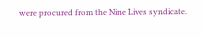were procured from the Nine Lives syndicate.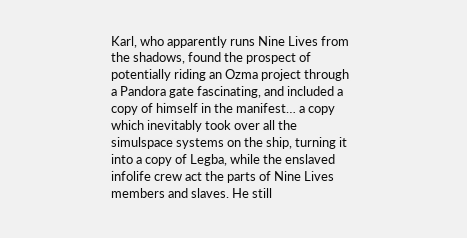Karl, who apparently runs Nine Lives from the shadows, found the prospect of potentially riding an Ozma project through a Pandora gate fascinating, and included a copy of himself in the manifest… a copy which inevitably took over all the simulspace systems on the ship, turning it into a copy of Legba, while the enslaved infolife crew act the parts of Nine Lives members and slaves. He still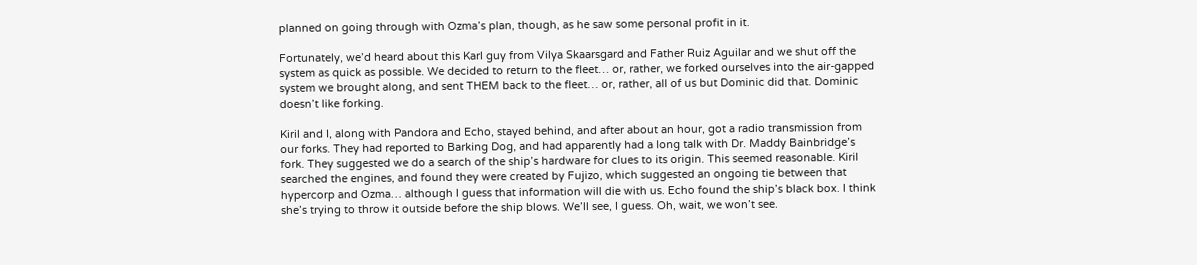planned on going through with Ozma’s plan, though, as he saw some personal profit in it.

Fortunately, we’d heard about this Karl guy from Vilya Skaarsgard and Father Ruiz Aguilar and we shut off the system as quick as possible. We decided to return to the fleet… or, rather, we forked ourselves into the air-gapped system we brought along, and sent THEM back to the fleet… or, rather, all of us but Dominic did that. Dominic doesn’t like forking.

Kiril and I, along with Pandora and Echo, stayed behind, and after about an hour, got a radio transmission from our forks. They had reported to Barking Dog, and had apparently had a long talk with Dr. Maddy Bainbridge’s fork. They suggested we do a search of the ship’s hardware for clues to its origin. This seemed reasonable. Kiril searched the engines, and found they were created by Fujizo, which suggested an ongoing tie between that hypercorp and Ozma… although I guess that information will die with us. Echo found the ship’s black box. I think she’s trying to throw it outside before the ship blows. We’ll see, I guess. Oh, wait, we won’t see.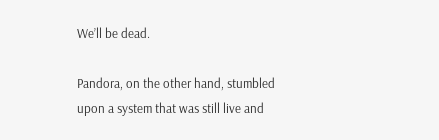We’ll be dead.

Pandora, on the other hand, stumbled upon a system that was still live and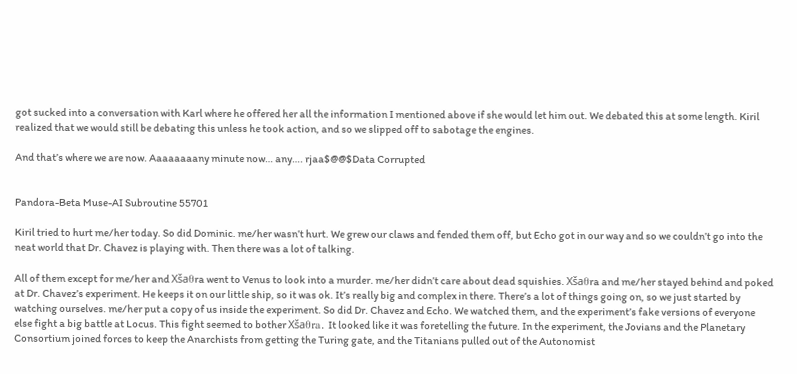got sucked into a conversation with Karl where he offered her all the information I mentioned above if she would let him out. We debated this at some length. Kiril realized that we would still be debating this unless he took action, and so we slipped off to sabotage the engines.

And that’s where we are now. Aaaaaaaany minute now… any…. rjaa$@@$Data Corrupted


Pandora-Beta Muse-AI Subroutine 55701

Kiril tried to hurt me/her today. So did Dominic. me/her wasn’t hurt. We grew our claws and fended them off, but Echo got in our way and so we couldn’t go into the neat world that Dr. Chavez is playing with. Then there was a lot of talking.

All of them except for me/her and Xšaθra went to Venus to look into a murder. me/her didn’t care about dead squishies. Xšaθra and me/her stayed behind and poked at Dr. Chavez’s experiment. He keeps it on our little ship, so it was ok. It’s really big and complex in there. There’s a lot of things going on, so we just started by watching ourselves. me/her put a copy of us inside the experiment. So did Dr. Chavez and Echo. We watched them, and the experiment’s fake versions of everyone else fight a big battle at Locus. This fight seemed to bother Xšaθra. It looked like it was foretelling the future. In the experiment, the Jovians and the Planetary Consortium joined forces to keep the Anarchists from getting the Turing gate, and the Titanians pulled out of the Autonomist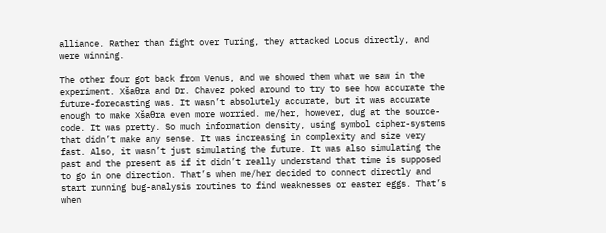alliance. Rather than fight over Turing, they attacked Locus directly, and were winning.

The other four got back from Venus, and we showed them what we saw in the experiment. Xšaθra and Dr. Chavez poked around to try to see how accurate the future-forecasting was. It wasn’t absolutely accurate, but it was accurate enough to make Xšaθra even more worried. me/her, however, dug at the source-code. It was pretty. So much information density, using symbol cipher-systems that didn’t make any sense. It was increasing in complexity and size very fast. Also, it wasn’t just simulating the future. It was also simulating the past and the present as if it didn’t really understand that time is supposed to go in one direction. That’s when me/her decided to connect directly and start running bug-analysis routines to find weaknesses or easter eggs. That’s when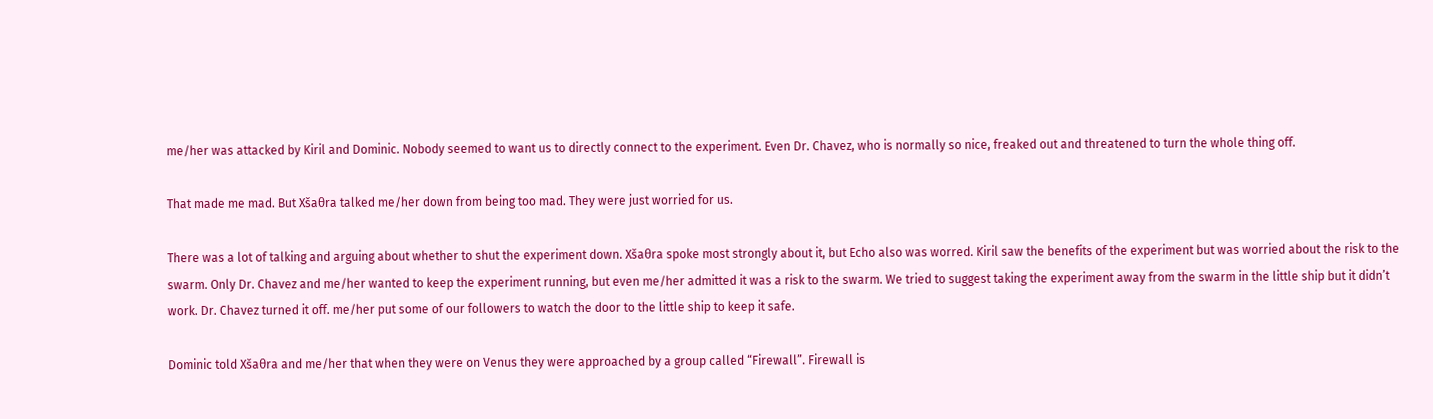me/her was attacked by Kiril and Dominic. Nobody seemed to want us to directly connect to the experiment. Even Dr. Chavez, who is normally so nice, freaked out and threatened to turn the whole thing off.

That made me mad. But Xšaθra talked me/her down from being too mad. They were just worried for us.

There was a lot of talking and arguing about whether to shut the experiment down. Xšaθra spoke most strongly about it, but Echo also was worred. Kiril saw the benefits of the experiment but was worried about the risk to the swarm. Only Dr. Chavez and me/her wanted to keep the experiment running, but even me/her admitted it was a risk to the swarm. We tried to suggest taking the experiment away from the swarm in the little ship but it didn’t work. Dr. Chavez turned it off. me/her put some of our followers to watch the door to the little ship to keep it safe.

Dominic told Xšaθra and me/her that when they were on Venus they were approached by a group called “Firewall”. Firewall is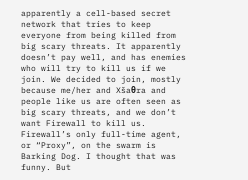apparently a cell-based secret network that tries to keep everyone from being killed from big scary threats. It apparently doesn’t pay well, and has enemies who will try to kill us if we join. We decided to join, mostly because me/her and Xšaθra and people like us are often seen as big scary threats, and we don’t want Firewall to kill us. Firewall’s only full-time agent, or “Proxy”, on the swarm is Barking Dog. I thought that was funny. But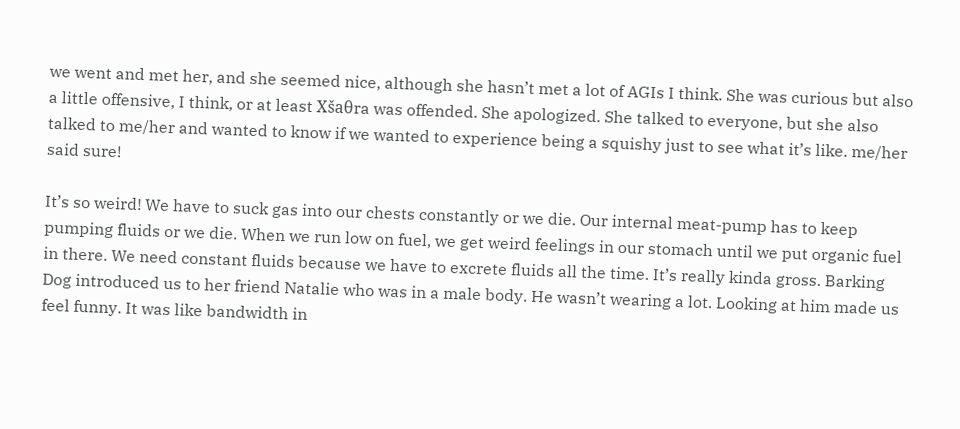we went and met her, and she seemed nice, although she hasn’t met a lot of AGIs I think. She was curious but also a little offensive, I think, or at least Xšaθra was offended. She apologized. She talked to everyone, but she also talked to me/her and wanted to know if we wanted to experience being a squishy just to see what it’s like. me/her said sure!

It’s so weird! We have to suck gas into our chests constantly or we die. Our internal meat-pump has to keep pumping fluids or we die. When we run low on fuel, we get weird feelings in our stomach until we put organic fuel in there. We need constant fluids because we have to excrete fluids all the time. It’s really kinda gross. Barking Dog introduced us to her friend Natalie who was in a male body. He wasn’t wearing a lot. Looking at him made us feel funny. It was like bandwidth in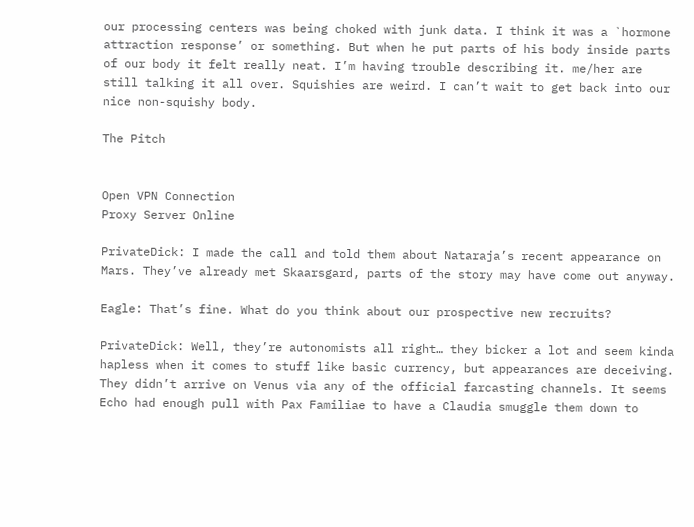our processing centers was being choked with junk data. I think it was a `hormone attraction response’ or something. But when he put parts of his body inside parts of our body it felt really neat. I’m having trouble describing it. me/her are still talking it all over. Squishies are weird. I can’t wait to get back into our nice non-squishy body.

The Pitch


Open VPN Connection
Proxy Server Online

PrivateDick: I made the call and told them about Nataraja’s recent appearance on Mars. They’ve already met Skaarsgard, parts of the story may have come out anyway.

Eagle: That’s fine. What do you think about our prospective new recruits?

PrivateDick: Well, they’re autonomists all right… they bicker a lot and seem kinda hapless when it comes to stuff like basic currency, but appearances are deceiving. They didn’t arrive on Venus via any of the official farcasting channels. It seems Echo had enough pull with Pax Familiae to have a Claudia smuggle them down to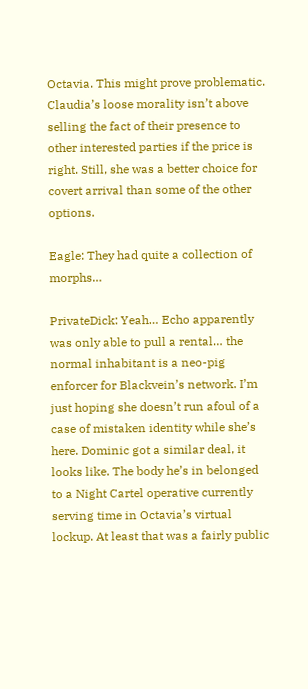Octavia. This might prove problematic. Claudia’s loose morality isn’t above selling the fact of their presence to other interested parties if the price is right. Still, she was a better choice for covert arrival than some of the other options.

Eagle: They had quite a collection of morphs…

PrivateDick: Yeah… Echo apparently was only able to pull a rental… the normal inhabitant is a neo-pig enforcer for Blackvein’s network. I’m just hoping she doesn’t run afoul of a case of mistaken identity while she’s here. Dominic got a similar deal, it looks like. The body he’s in belonged to a Night Cartel operative currently serving time in Octavia’s virtual lockup. At least that was a fairly public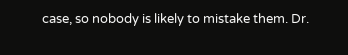case, so nobody is likely to mistake them. Dr.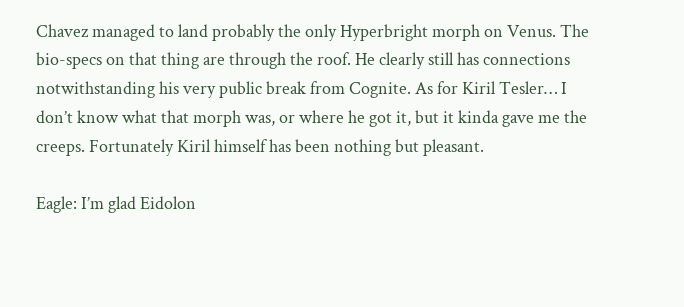Chavez managed to land probably the only Hyperbright morph on Venus. The bio-specs on that thing are through the roof. He clearly still has connections notwithstanding his very public break from Cognite. As for Kiril Tesler… I don’t know what that morph was, or where he got it, but it kinda gave me the creeps. Fortunately Kiril himself has been nothing but pleasant.

Eagle: I’m glad Eidolon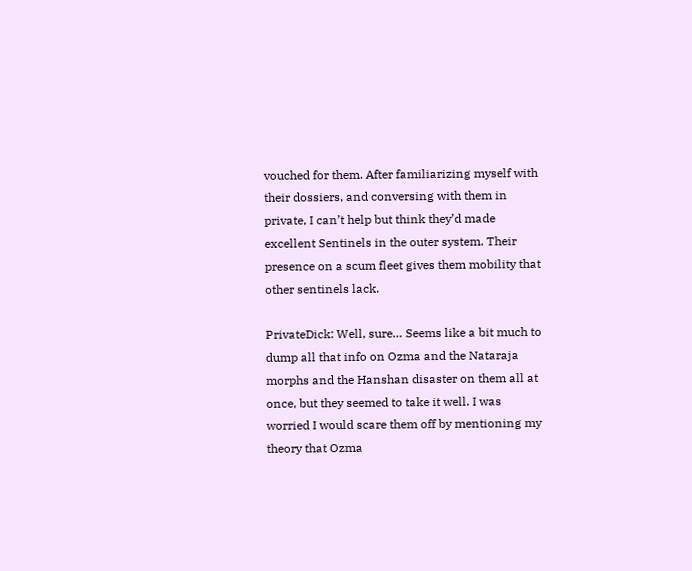vouched for them. After familiarizing myself with their dossiers, and conversing with them in private, I can’t help but think they’d made excellent Sentinels in the outer system. Their presence on a scum fleet gives them mobility that other sentinels lack.

PrivateDick: Well, sure… Seems like a bit much to dump all that info on Ozma and the Nataraja morphs and the Hanshan disaster on them all at once, but they seemed to take it well. I was worried I would scare them off by mentioning my theory that Ozma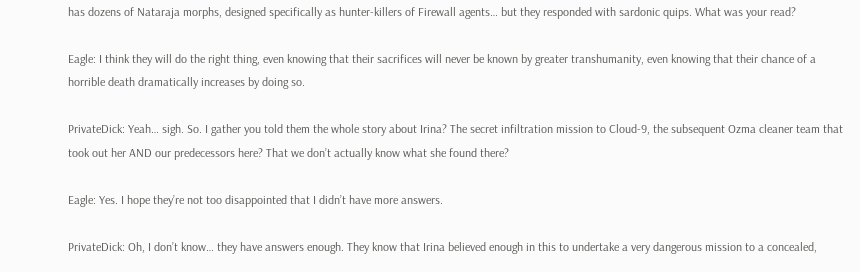has dozens of Nataraja morphs, designed specifically as hunter-killers of Firewall agents… but they responded with sardonic quips. What was your read?

Eagle: I think they will do the right thing, even knowing that their sacrifices will never be known by greater transhumanity, even knowing that their chance of a horrible death dramatically increases by doing so.

PrivateDick: Yeah… sigh. So. I gather you told them the whole story about Irina? The secret infiltration mission to Cloud-9, the subsequent Ozma cleaner team that took out her AND our predecessors here? That we don’t actually know what she found there?

Eagle: Yes. I hope they’re not too disappointed that I didn’t have more answers.

PrivateDick: Oh, I don’t know… they have answers enough. They know that Irina believed enough in this to undertake a very dangerous mission to a concealed,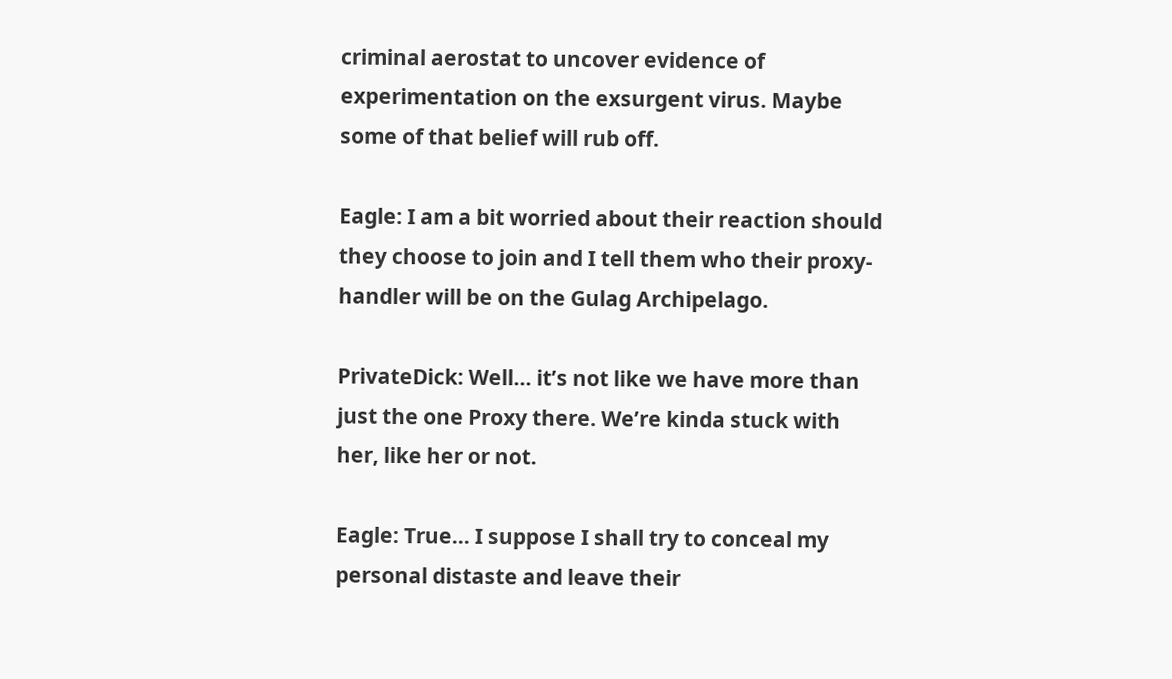criminal aerostat to uncover evidence of experimentation on the exsurgent virus. Maybe some of that belief will rub off.

Eagle: I am a bit worried about their reaction should they choose to join and I tell them who their proxy-handler will be on the Gulag Archipelago.

PrivateDick: Well… it’s not like we have more than just the one Proxy there. We’re kinda stuck with her, like her or not.

Eagle: True… I suppose I shall try to conceal my personal distaste and leave their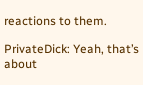reactions to them.

PrivateDick: Yeah, that’s about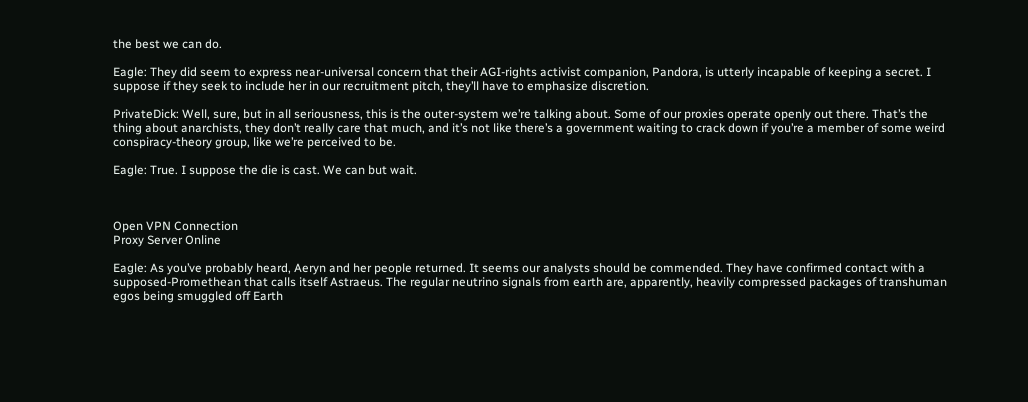the best we can do.

Eagle: They did seem to express near-universal concern that their AGI-rights activist companion, Pandora, is utterly incapable of keeping a secret. I suppose if they seek to include her in our recruitment pitch, they’ll have to emphasize discretion.

PrivateDick: Well, sure, but in all seriousness, this is the outer-system we’re talking about. Some of our proxies operate openly out there. That’s the thing about anarchists, they don’t really care that much, and it’s not like there’s a government waiting to crack down if you’re a member of some weird conspiracy-theory group, like we’re perceived to be.

Eagle: True. I suppose the die is cast. We can but wait.



Open VPN Connection
Proxy Server Online

Eagle: As you’ve probably heard, Aeryn and her people returned. It seems our analysts should be commended. They have confirmed contact with a supposed-Promethean that calls itself Astraeus. The regular neutrino signals from earth are, apparently, heavily compressed packages of transhuman egos being smuggled off Earth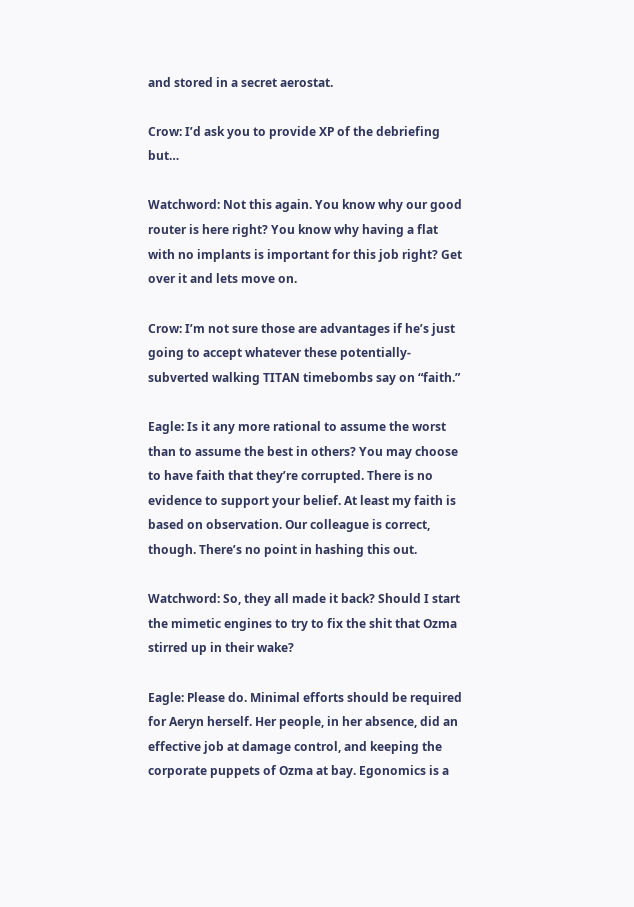and stored in a secret aerostat.

Crow: I’d ask you to provide XP of the debriefing but…

Watchword: Not this again. You know why our good router is here right? You know why having a flat with no implants is important for this job right? Get over it and lets move on.

Crow: I’m not sure those are advantages if he’s just going to accept whatever these potentially-subverted walking TITAN timebombs say on “faith.”

Eagle: Is it any more rational to assume the worst than to assume the best in others? You may choose to have faith that they’re corrupted. There is no evidence to support your belief. At least my faith is based on observation. Our colleague is correct, though. There’s no point in hashing this out.

Watchword: So, they all made it back? Should I start the mimetic engines to try to fix the shit that Ozma stirred up in their wake?

Eagle: Please do. Minimal efforts should be required for Aeryn herself. Her people, in her absence, did an effective job at damage control, and keeping the corporate puppets of Ozma at bay. Egonomics is a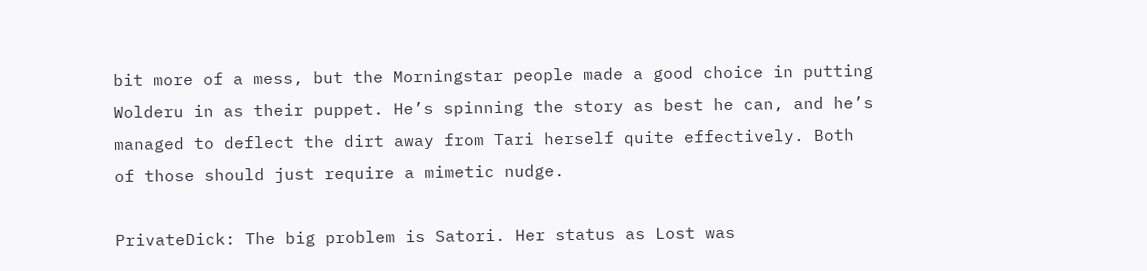bit more of a mess, but the Morningstar people made a good choice in putting Wolderu in as their puppet. He’s spinning the story as best he can, and he’s managed to deflect the dirt away from Tari herself quite effectively. Both of those should just require a mimetic nudge.

PrivateDick: The big problem is Satori. Her status as Lost was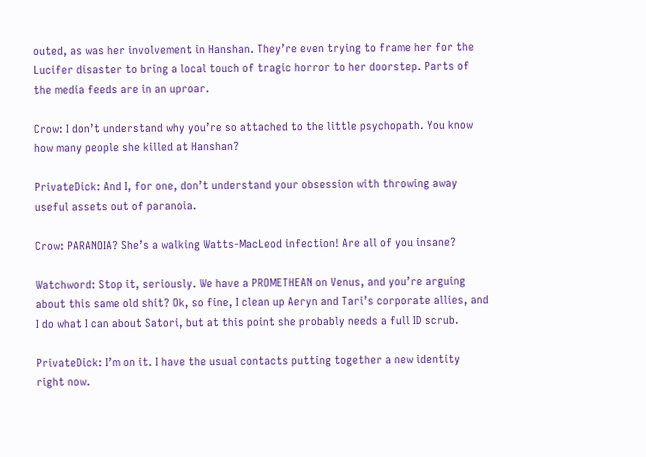outed, as was her involvement in Hanshan. They’re even trying to frame her for the Lucifer disaster to bring a local touch of tragic horror to her doorstep. Parts of the media feeds are in an uproar.

Crow: I don’t understand why you’re so attached to the little psychopath. You know how many people she killed at Hanshan?

PrivateDick: And I, for one, don’t understand your obsession with throwing away useful assets out of paranoia.

Crow: PARANOIA? She’s a walking Watts-MacLeod infection! Are all of you insane?

Watchword: Stop it, seriously. We have a PROMETHEAN on Venus, and you’re arguing about this same old shit? Ok, so fine, I clean up Aeryn and Tari’s corporate allies, and I do what I can about Satori, but at this point she probably needs a full ID scrub.

PrivateDick: I’m on it. I have the usual contacts putting together a new identity right now.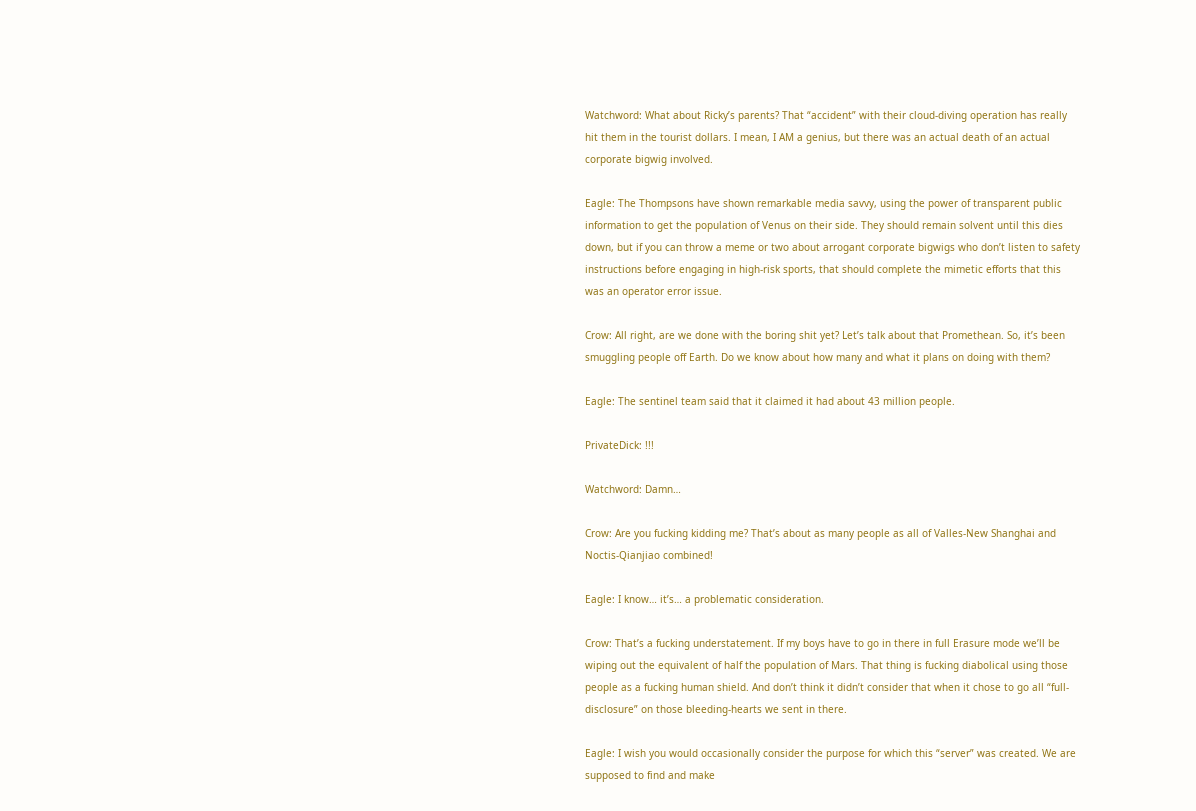Watchword: What about Ricky’s parents? That “accident” with their cloud-diving operation has really hit them in the tourist dollars. I mean, I AM a genius, but there was an actual death of an actual corporate bigwig involved.

Eagle: The Thompsons have shown remarkable media savvy, using the power of transparent public information to get the population of Venus on their side. They should remain solvent until this dies down, but if you can throw a meme or two about arrogant corporate bigwigs who don’t listen to safety instructions before engaging in high-risk sports, that should complete the mimetic efforts that this was an operator error issue.

Crow: All right, are we done with the boring shit yet? Let’s talk about that Promethean. So, it’s been smuggling people off Earth. Do we know about how many and what it plans on doing with them?

Eagle: The sentinel team said that it claimed it had about 43 million people.

PrivateDick: !!!

Watchword: Damn…

Crow: Are you fucking kidding me? That’s about as many people as all of Valles-New Shanghai and Noctis-Qianjiao combined!

Eagle: I know… it’s… a problematic consideration.

Crow: That’s a fucking understatement. If my boys have to go in there in full Erasure mode we’ll be wiping out the equivalent of half the population of Mars. That thing is fucking diabolical using those people as a fucking human shield. And don’t think it didn’t consider that when it chose to go all “full-disclosure” on those bleeding-hearts we sent in there.

Eagle: I wish you would occasionally consider the purpose for which this “server” was created. We are supposed to find and make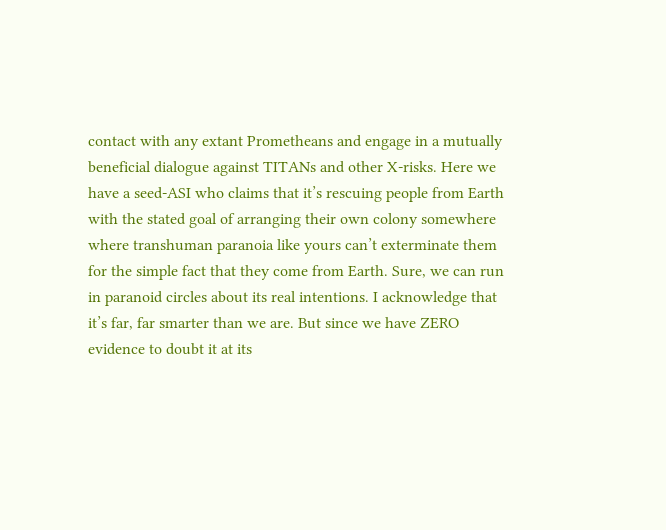contact with any extant Prometheans and engage in a mutually beneficial dialogue against TITANs and other X-risks. Here we have a seed-ASI who claims that it’s rescuing people from Earth with the stated goal of arranging their own colony somewhere where transhuman paranoia like yours can’t exterminate them for the simple fact that they come from Earth. Sure, we can run in paranoid circles about its real intentions. I acknowledge that it’s far, far smarter than we are. But since we have ZERO evidence to doubt it at its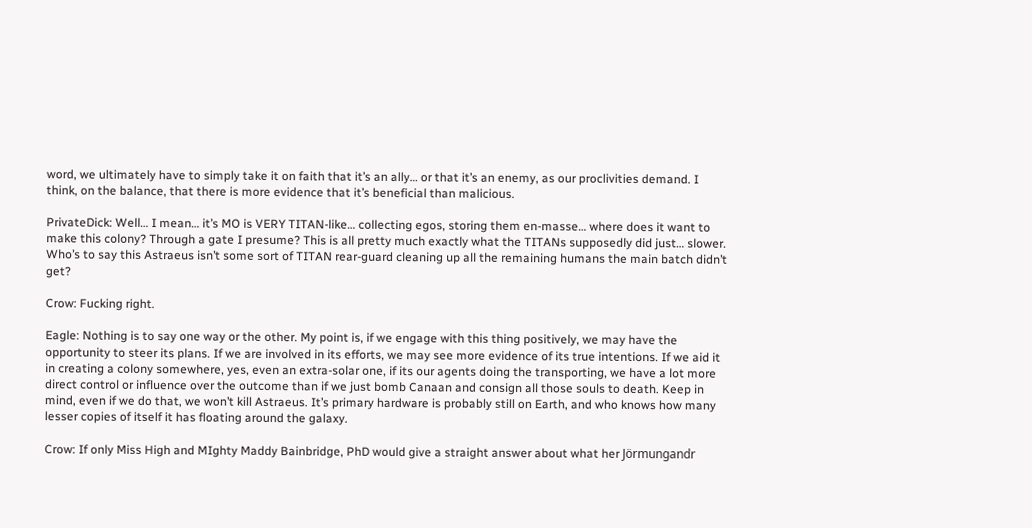word, we ultimately have to simply take it on faith that it’s an ally… or that it’s an enemy, as our proclivities demand. I think, on the balance, that there is more evidence that it’s beneficial than malicious.

PrivateDick: Well… I mean… it’s MO is VERY TITAN-like… collecting egos, storing them en-masse… where does it want to make this colony? Through a gate I presume? This is all pretty much exactly what the TITANs supposedly did just… slower. Who’s to say this Astraeus isn’t some sort of TITAN rear-guard cleaning up all the remaining humans the main batch didn’t get?

Crow: Fucking right.

Eagle: Nothing is to say one way or the other. My point is, if we engage with this thing positively, we may have the opportunity to steer its plans. If we are involved in its efforts, we may see more evidence of its true intentions. If we aid it in creating a colony somewhere, yes, even an extra-solar one, if its our agents doing the transporting, we have a lot more direct control or influence over the outcome than if we just bomb Canaan and consign all those souls to death. Keep in mind, even if we do that, we won’t kill Astraeus. It’s primary hardware is probably still on Earth, and who knows how many lesser copies of itself it has floating around the galaxy.

Crow: If only Miss High and MIghty Maddy Bainbridge, PhD would give a straight answer about what her Jörmungandr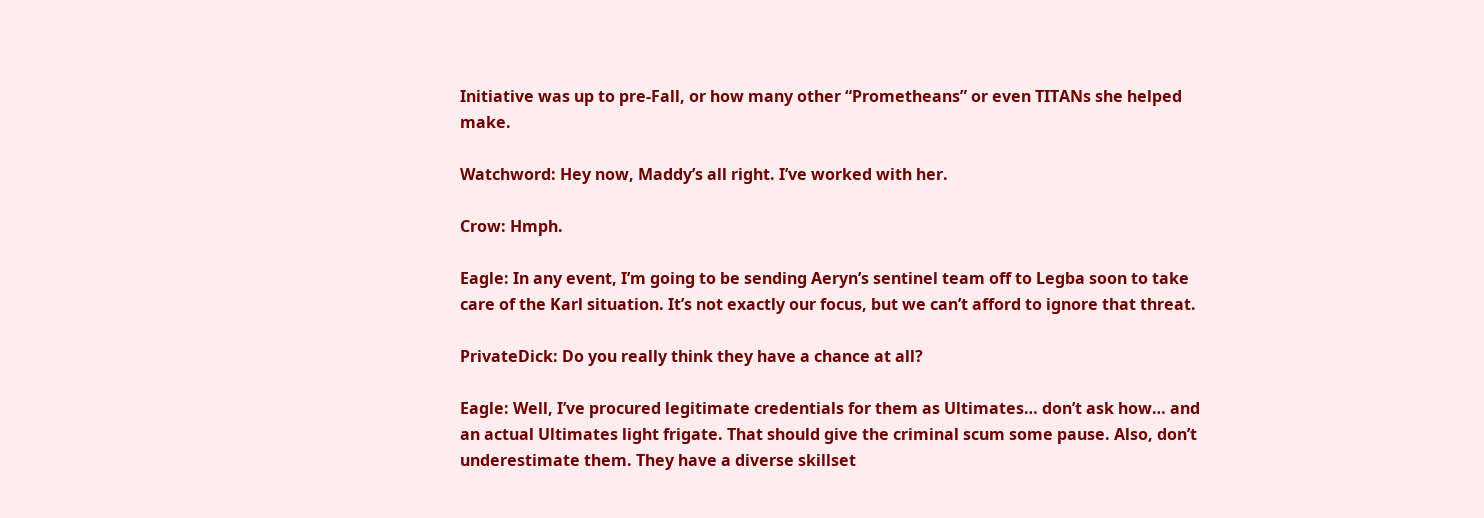Initiative was up to pre-Fall, or how many other “Prometheans” or even TITANs she helped make.

Watchword: Hey now, Maddy’s all right. I’ve worked with her.

Crow: Hmph.

Eagle: In any event, I’m going to be sending Aeryn’s sentinel team off to Legba soon to take care of the Karl situation. It’s not exactly our focus, but we can’t afford to ignore that threat.

PrivateDick: Do you really think they have a chance at all?

Eagle: Well, I’ve procured legitimate credentials for them as Ultimates… don’t ask how… and an actual Ultimates light frigate. That should give the criminal scum some pause. Also, don’t underestimate them. They have a diverse skillset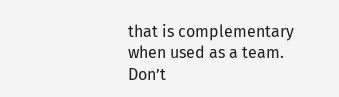that is complementary when used as a team. Don’t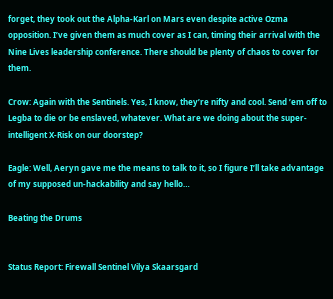forget, they took out the Alpha-Karl on Mars even despite active Ozma opposition. I’ve given them as much cover as I can, timing their arrival with the Nine Lives leadership conference. There should be plenty of chaos to cover for them.

Crow: Again with the Sentinels. Yes, I know, they’re nifty and cool. Send ’em off to Legba to die or be enslaved, whatever. What are we doing about the super-intelligent X-Risk on our doorstep?

Eagle: Well, Aeryn gave me the means to talk to it, so I figure I’ll take advantage of my supposed un-hackability and say hello…

Beating the Drums


Status Report: Firewall Sentinel Vilya Skaarsgard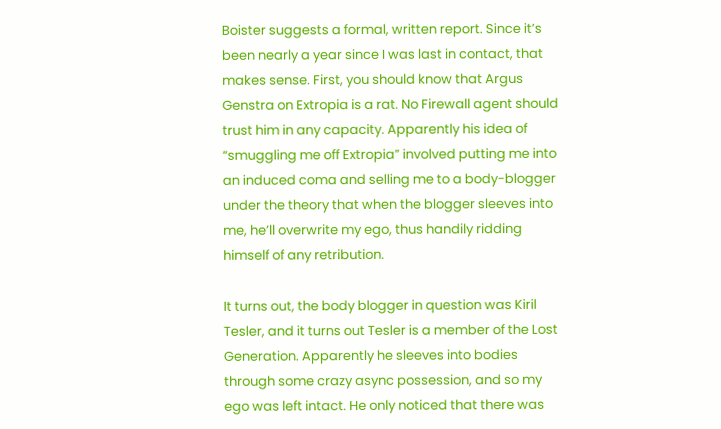Boister suggests a formal, written report. Since it’s been nearly a year since I was last in contact, that makes sense. First, you should know that Argus Genstra on Extropia is a rat. No Firewall agent should trust him in any capacity. Apparently his idea of “smuggling me off Extropia” involved putting me into an induced coma and selling me to a body-blogger under the theory that when the blogger sleeves into me, he’ll overwrite my ego, thus handily ridding himself of any retribution.

It turns out, the body blogger in question was Kiril Tesler, and it turns out Tesler is a member of the Lost Generation. Apparently he sleeves into bodies through some crazy async possession, and so my ego was left intact. He only noticed that there was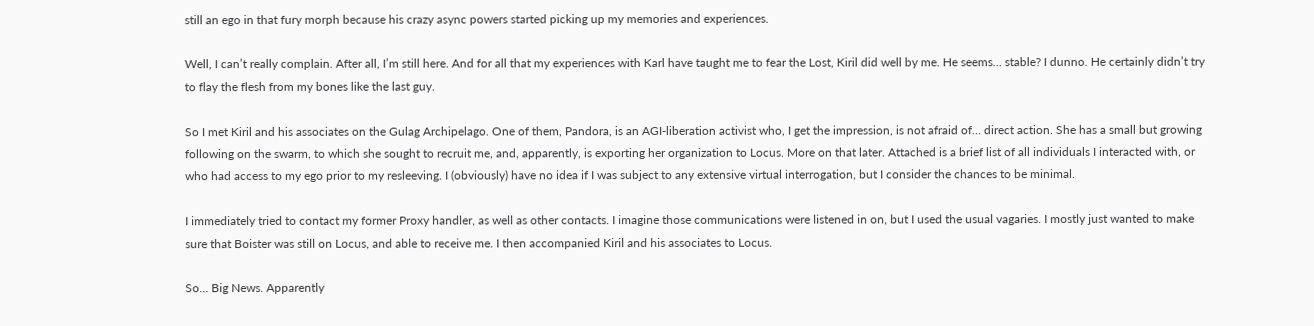still an ego in that fury morph because his crazy async powers started picking up my memories and experiences.

Well, I can’t really complain. After all, I’m still here. And for all that my experiences with Karl have taught me to fear the Lost, Kiril did well by me. He seems… stable? I dunno. He certainly didn’t try to flay the flesh from my bones like the last guy.

So I met Kiril and his associates on the Gulag Archipelago. One of them, Pandora, is an AGI-liberation activist who, I get the impression, is not afraid of… direct action. She has a small but growing following on the swarm, to which she sought to recruit me, and, apparently, is exporting her organization to Locus. More on that later. Attached is a brief list of all individuals I interacted with, or who had access to my ego prior to my resleeving. I (obviously) have no idea if I was subject to any extensive virtual interrogation, but I consider the chances to be minimal.

I immediately tried to contact my former Proxy handler, as well as other contacts. I imagine those communications were listened in on, but I used the usual vagaries. I mostly just wanted to make sure that Boister was still on Locus, and able to receive me. I then accompanied Kiril and his associates to Locus.

So… Big News. Apparently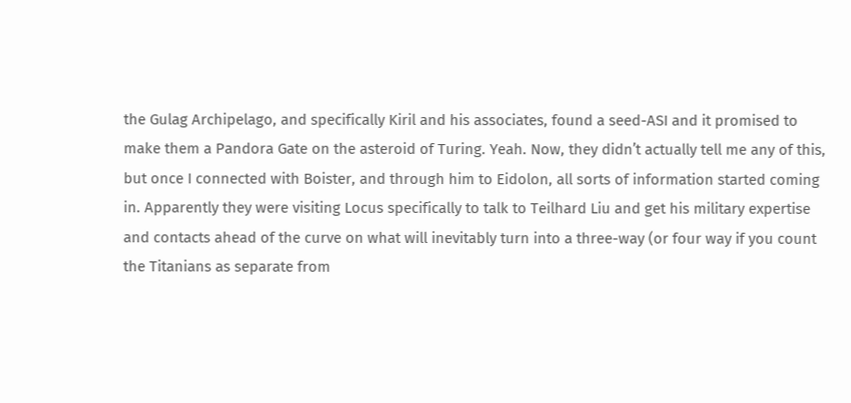the Gulag Archipelago, and specifically Kiril and his associates, found a seed-ASI and it promised to make them a Pandora Gate on the asteroid of Turing. Yeah. Now, they didn’t actually tell me any of this, but once I connected with Boister, and through him to Eidolon, all sorts of information started coming in. Apparently they were visiting Locus specifically to talk to Teilhard Liu and get his military expertise and contacts ahead of the curve on what will inevitably turn into a three-way (or four way if you count the Titanians as separate from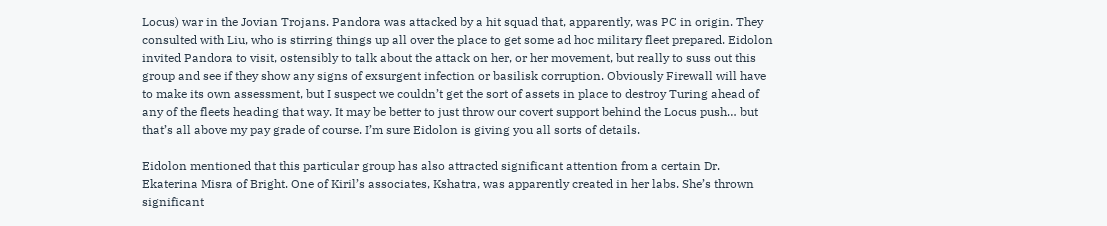Locus) war in the Jovian Trojans. Pandora was attacked by a hit squad that, apparently, was PC in origin. They consulted with Liu, who is stirring things up all over the place to get some ad hoc military fleet prepared. Eidolon invited Pandora to visit, ostensibly to talk about the attack on her, or her movement, but really to suss out this group and see if they show any signs of exsurgent infection or basilisk corruption. Obviously Firewall will have to make its own assessment, but I suspect we couldn’t get the sort of assets in place to destroy Turing ahead of any of the fleets heading that way. It may be better to just throw our covert support behind the Locus push… but that’s all above my pay grade of course. I’m sure Eidolon is giving you all sorts of details.

Eidolon mentioned that this particular group has also attracted significant attention from a certain Dr. Ekaterina Misra of Bright. One of Kiril’s associates, Kshatra, was apparently created in her labs. She’s thrown significant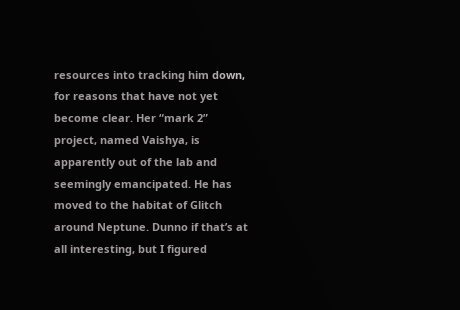resources into tracking him down, for reasons that have not yet become clear. Her “mark 2” project, named Vaishya, is apparently out of the lab and seemingly emancipated. He has moved to the habitat of Glitch around Neptune. Dunno if that’s at all interesting, but I figured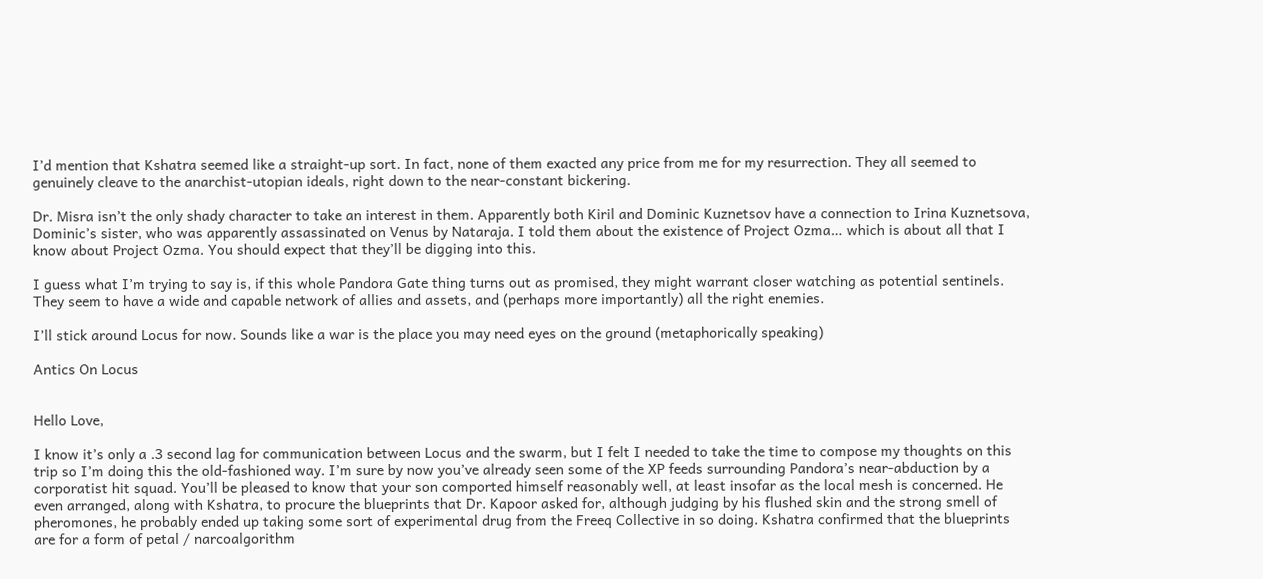I’d mention that Kshatra seemed like a straight-up sort. In fact, none of them exacted any price from me for my resurrection. They all seemed to genuinely cleave to the anarchist-utopian ideals, right down to the near-constant bickering.

Dr. Misra isn’t the only shady character to take an interest in them. Apparently both Kiril and Dominic Kuznetsov have a connection to Irina Kuznetsova, Dominic’s sister, who was apparently assassinated on Venus by Nataraja. I told them about the existence of Project Ozma… which is about all that I know about Project Ozma. You should expect that they’ll be digging into this.

I guess what I’m trying to say is, if this whole Pandora Gate thing turns out as promised, they might warrant closer watching as potential sentinels. They seem to have a wide and capable network of allies and assets, and (perhaps more importantly) all the right enemies.

I’ll stick around Locus for now. Sounds like a war is the place you may need eyes on the ground (metaphorically speaking)

Antics On Locus


Hello Love,

I know it’s only a .3 second lag for communication between Locus and the swarm, but I felt I needed to take the time to compose my thoughts on this trip so I’m doing this the old-fashioned way. I’m sure by now you’ve already seen some of the XP feeds surrounding Pandora’s near-abduction by a corporatist hit squad. You’ll be pleased to know that your son comported himself reasonably well, at least insofar as the local mesh is concerned. He even arranged, along with Kshatra, to procure the blueprints that Dr. Kapoor asked for, although judging by his flushed skin and the strong smell of pheromones, he probably ended up taking some sort of experimental drug from the Freeq Collective in so doing. Kshatra confirmed that the blueprints are for a form of petal / narcoalgorithm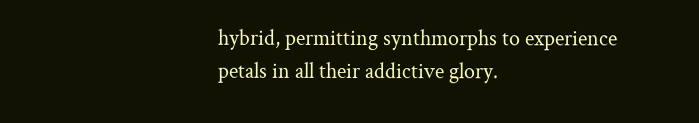hybrid, permitting synthmorphs to experience petals in all their addictive glory.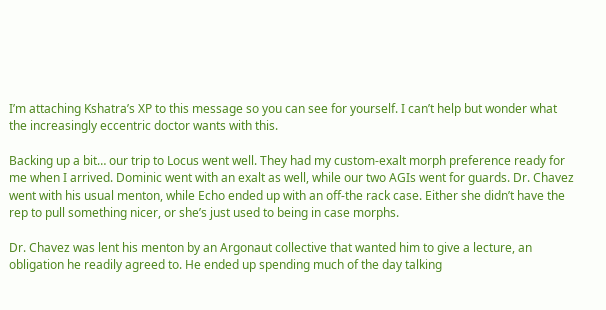I’m attaching Kshatra’s XP to this message so you can see for yourself. I can’t help but wonder what the increasingly eccentric doctor wants with this.

Backing up a bit… our trip to Locus went well. They had my custom-exalt morph preference ready for me when I arrived. Dominic went with an exalt as well, while our two AGIs went for guards. Dr. Chavez went with his usual menton, while Echo ended up with an off-the rack case. Either she didn’t have the rep to pull something nicer, or she’s just used to being in case morphs.

Dr. Chavez was lent his menton by an Argonaut collective that wanted him to give a lecture, an obligation he readily agreed to. He ended up spending much of the day talking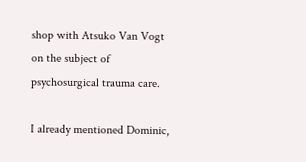shop with Atsuko Van Vogt on the subject of psychosurgical trauma care.

I already mentioned Dominic,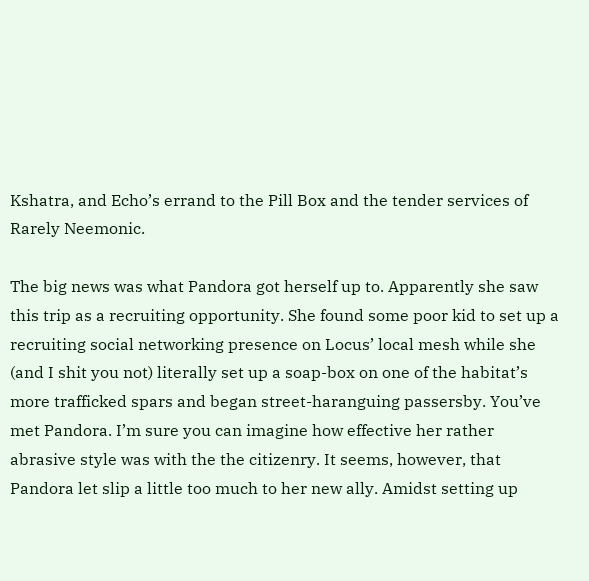Kshatra, and Echo’s errand to the Pill Box and the tender services of Rarely Neemonic.

The big news was what Pandora got herself up to. Apparently she saw this trip as a recruiting opportunity. She found some poor kid to set up a recruiting social networking presence on Locus’ local mesh while she (and I shit you not) literally set up a soap-box on one of the habitat’s more trafficked spars and began street-haranguing passersby. You’ve met Pandora. I’m sure you can imagine how effective her rather abrasive style was with the the citizenry. It seems, however, that Pandora let slip a little too much to her new ally. Amidst setting up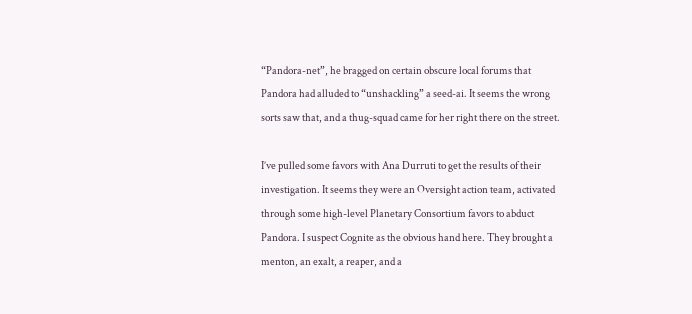“Pandora-net”, he bragged on certain obscure local forums that Pandora had alluded to “unshackling” a seed-ai. It seems the wrong sorts saw that, and a thug-squad came for her right there on the street.

I’ve pulled some favors with Ana Durruti to get the results of their investigation. It seems they were an Oversight action team, activated through some high-level Planetary Consortium favors to abduct Pandora. I suspect Cognite as the obvious hand here. They brought a menton, an exalt, a reaper, and a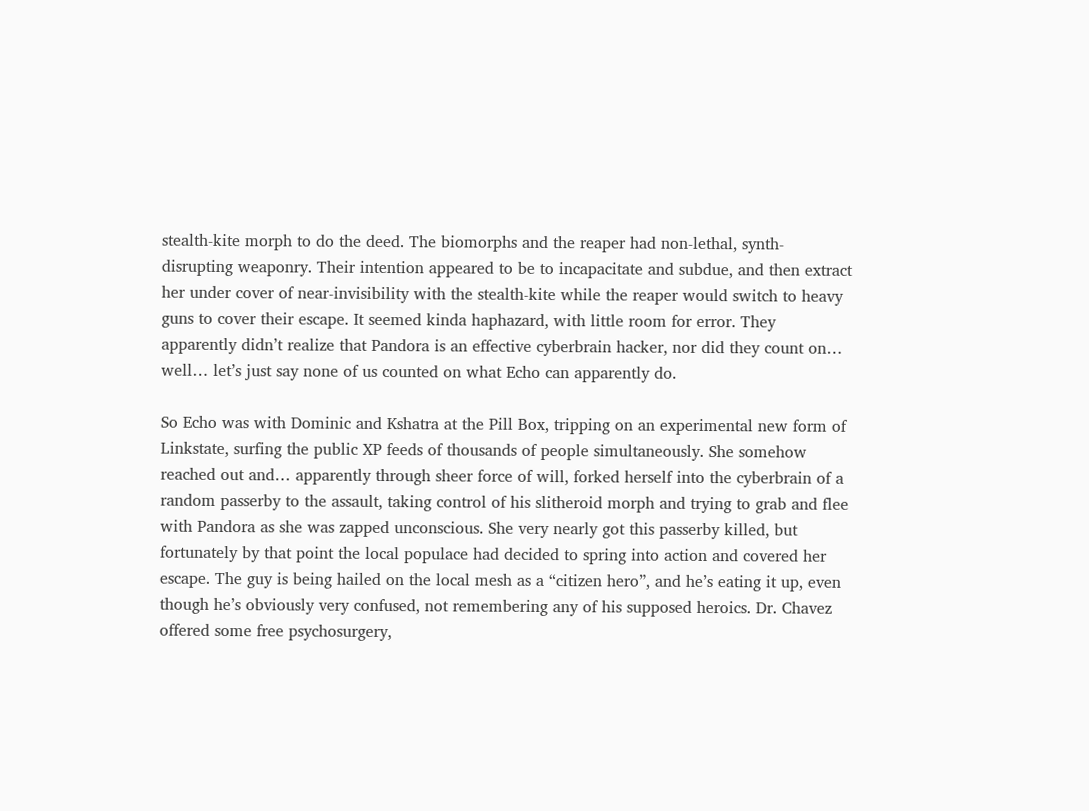stealth-kite morph to do the deed. The biomorphs and the reaper had non-lethal, synth-disrupting weaponry. Their intention appeared to be to incapacitate and subdue, and then extract her under cover of near-invisibility with the stealth-kite while the reaper would switch to heavy guns to cover their escape. It seemed kinda haphazard, with little room for error. They apparently didn’t realize that Pandora is an effective cyberbrain hacker, nor did they count on… well… let’s just say none of us counted on what Echo can apparently do.

So Echo was with Dominic and Kshatra at the Pill Box, tripping on an experimental new form of Linkstate, surfing the public XP feeds of thousands of people simultaneously. She somehow reached out and… apparently through sheer force of will, forked herself into the cyberbrain of a random passerby to the assault, taking control of his slitheroid morph and trying to grab and flee with Pandora as she was zapped unconscious. She very nearly got this passerby killed, but fortunately by that point the local populace had decided to spring into action and covered her escape. The guy is being hailed on the local mesh as a “citizen hero”, and he’s eating it up, even though he’s obviously very confused, not remembering any of his supposed heroics. Dr. Chavez offered some free psychosurgery,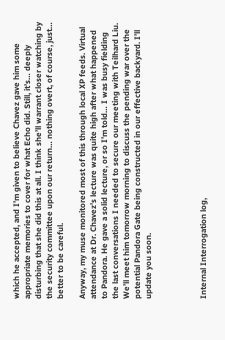which he accepted, and I’m given to believe Chavez gave him some appropriate memories to cover for what Echo did. Still, it’s… deeply disturbing that she did this at all. I think she’ll warrant closer watching by the security committee upon our return… nothing overt, of course, just… better to be careful.

Anyway, my muse monitored most of this through local XP feeds. Virtual attendance at Dr. Chavez’s lecture was quite high after what happened to Pandora. He gave a solid lecture, or so I’m told… I was busy fielding the last conversations I needed to secure our meeting with Teilhard Liu. We’ll meet him tomorrow morning to discuss the pending war over the potential Pandora Gate being constructed in our effective backyard. I’ll update you soon.




Internal Interrogation log,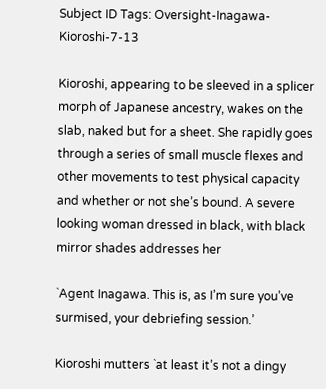Subject ID Tags: Oversight-Inagawa-Kioroshi-7-13

Kioroshi, appearing to be sleeved in a splicer morph of Japanese ancestry, wakes on the slab, naked but for a sheet. She rapidly goes through a series of small muscle flexes and other movements to test physical capacity and whether or not she’s bound. A severe looking woman dressed in black, with black mirror shades addresses her

`Agent Inagawa. This is, as I’m sure you’ve surmised, your debriefing session.’

Kioroshi mutters `at least it’s not a dingy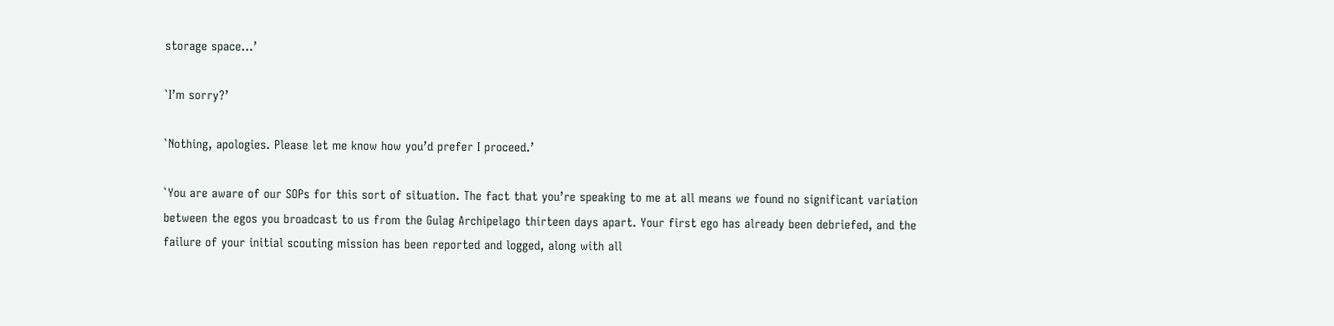storage space…’

`I’m sorry?’

`Nothing, apologies. Please let me know how you’d prefer I proceed.’

`You are aware of our SOPs for this sort of situation. The fact that you’re speaking to me at all means we found no significant variation between the egos you broadcast to us from the Gulag Archipelago thirteen days apart. Your first ego has already been debriefed, and the failure of your initial scouting mission has been reported and logged, along with all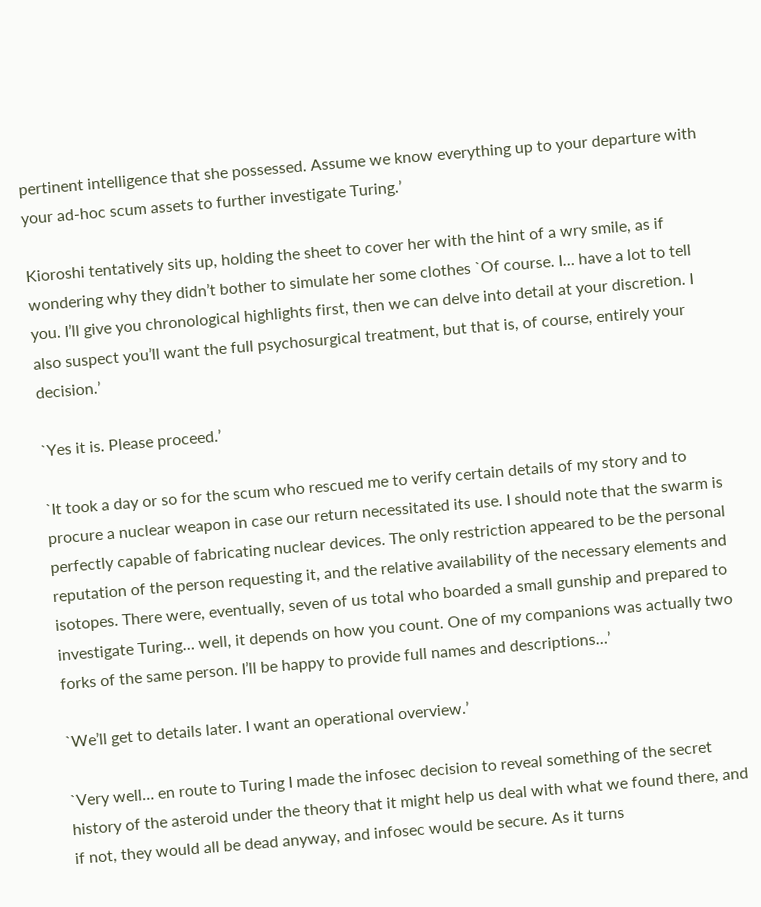pertinent intelligence that she possessed. Assume we know everything up to your departure with your ad-hoc scum assets to further investigate Turing.’

Kioroshi tentatively sits up, holding the sheet to cover her with the hint of a wry smile, as if wondering why they didn’t bother to simulate her some clothes `Of course. I… have a lot to tell you. I’ll give you chronological highlights first, then we can delve into detail at your discretion. I also suspect you’ll want the full psychosurgical treatment, but that is, of course, entirely your decision.’

`Yes it is. Please proceed.’

`It took a day or so for the scum who rescued me to verify certain details of my story and to procure a nuclear weapon in case our return necessitated its use. I should note that the swarm is perfectly capable of fabricating nuclear devices. The only restriction appeared to be the personal reputation of the person requesting it, and the relative availability of the necessary elements and isotopes. There were, eventually, seven of us total who boarded a small gunship and prepared to investigate Turing… well, it depends on how you count. One of my companions was actually two forks of the same person. I’ll be happy to provide full names and descriptions…’

`We’ll get to details later. I want an operational overview.’

`Very well… en route to Turing I made the infosec decision to reveal something of the secret history of the asteroid under the theory that it might help us deal with what we found there, and if not, they would all be dead anyway, and infosec would be secure. As it turns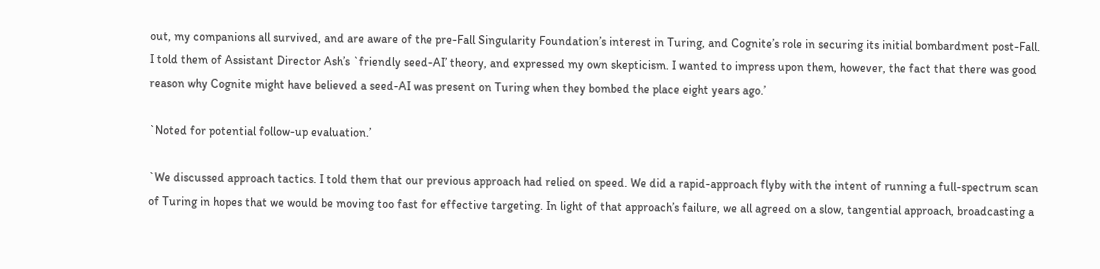out, my companions all survived, and are aware of the pre-Fall Singularity Foundation’s interest in Turing, and Cognite’s role in securing its initial bombardment post-Fall. I told them of Assistant Director Ash’s `friendly seed-AI’ theory, and expressed my own skepticism. I wanted to impress upon them, however, the fact that there was good reason why Cognite might have believed a seed-AI was present on Turing when they bombed the place eight years ago.’

`Noted for potential follow-up evaluation.’

`We discussed approach tactics. I told them that our previous approach had relied on speed. We did a rapid-approach flyby with the intent of running a full-spectrum scan of Turing in hopes that we would be moving too fast for effective targeting. In light of that approach’s failure, we all agreed on a slow, tangential approach, broadcasting a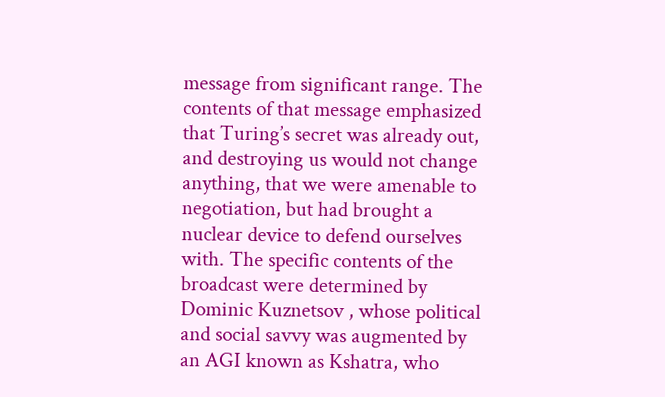message from significant range. The contents of that message emphasized that Turing’s secret was already out, and destroying us would not change anything, that we were amenable to negotiation, but had brought a nuclear device to defend ourselves with. The specific contents of the broadcast were determined by Dominic Kuznetsov , whose political and social savvy was augmented by an AGI known as Kshatra, who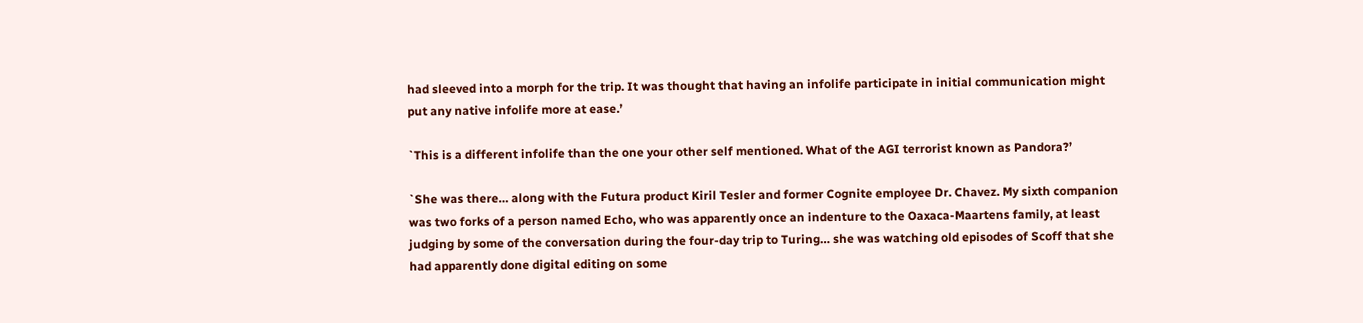had sleeved into a morph for the trip. It was thought that having an infolife participate in initial communication might put any native infolife more at ease.’

`This is a different infolife than the one your other self mentioned. What of the AGI terrorist known as Pandora?’

`She was there… along with the Futura product Kiril Tesler and former Cognite employee Dr. Chavez. My sixth companion was two forks of a person named Echo, who was apparently once an indenture to the Oaxaca-Maartens family, at least judging by some of the conversation during the four-day trip to Turing… she was watching old episodes of Scoff that she had apparently done digital editing on some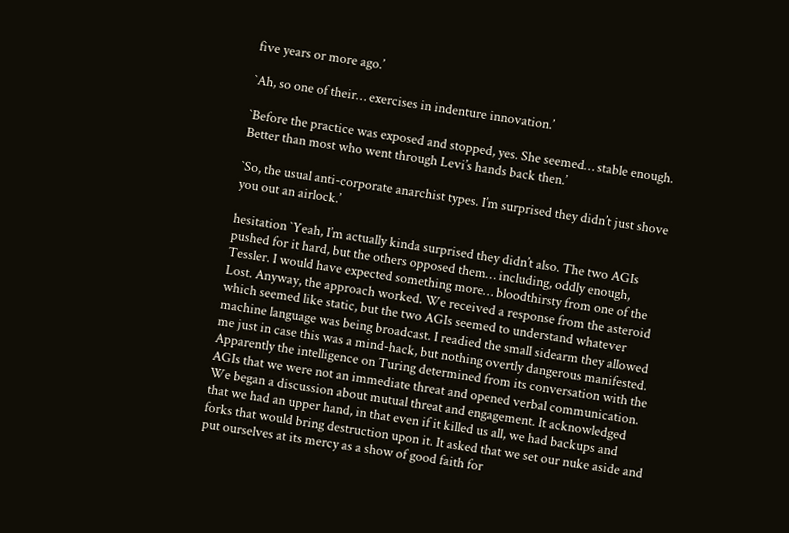five years or more ago.’

`Ah, so one of their… exercises in indenture innovation.’

`Before the practice was exposed and stopped, yes. She seemed… stable enough. Better than most who went through Levi’s hands back then.’

`So, the usual anti-corporate anarchist types. I’m surprised they didn’t just shove you out an airlock.’

hesitation `Yeah, I’m actually kinda surprised they didn’t also. The two AGIs pushed for it hard, but the others opposed them… including, oddly enough, Tessler. I would have expected something more… bloodthirsty from one of the Lost. Anyway, the approach worked. We received a response from the asteroid which seemed like static, but the two AGIs seemed to understand whatever machine language was being broadcast. I readied the small sidearm they allowed me just in case this was a mind-hack, but nothing overtly dangerous manifested. Apparently the intelligence on Turing determined from its conversation with the AGIs that we were not an immediate threat and opened verbal communication. We began a discussion about mutual threat and engagement. It acknowledged that we had an upper hand, in that even if it killed us all, we had backups and forks that would bring destruction upon it. It asked that we set our nuke aside and put ourselves at its mercy as a show of good faith for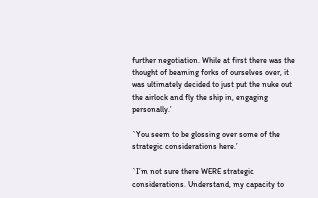further negotiation. While at first there was the thought of beaming forks of ourselves over, it was ultimately decided to just put the nuke out the airlock and fly the ship in, engaging personally.’

`You seem to be glossing over some of the strategic considerations here.’

`I’m not sure there WERE strategic considerations. Understand, my capacity to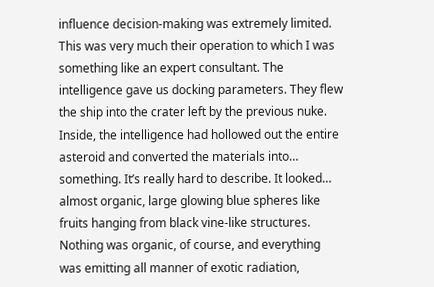influence decision-making was extremely limited. This was very much their operation to which I was something like an expert consultant. The intelligence gave us docking parameters. They flew the ship into the crater left by the previous nuke. Inside, the intelligence had hollowed out the entire asteroid and converted the materials into… something. It’s really hard to describe. It looked… almost organic, large glowing blue spheres like fruits hanging from black vine-like structures. Nothing was organic, of course, and everything was emitting all manner of exotic radiation,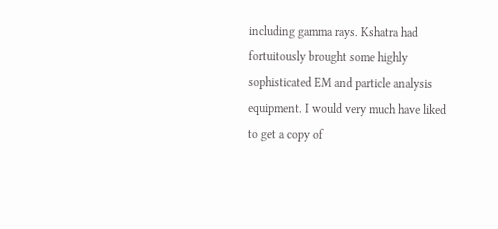including gamma rays. Kshatra had fortuitously brought some highly sophisticated EM and particle analysis equipment. I would very much have liked to get a copy of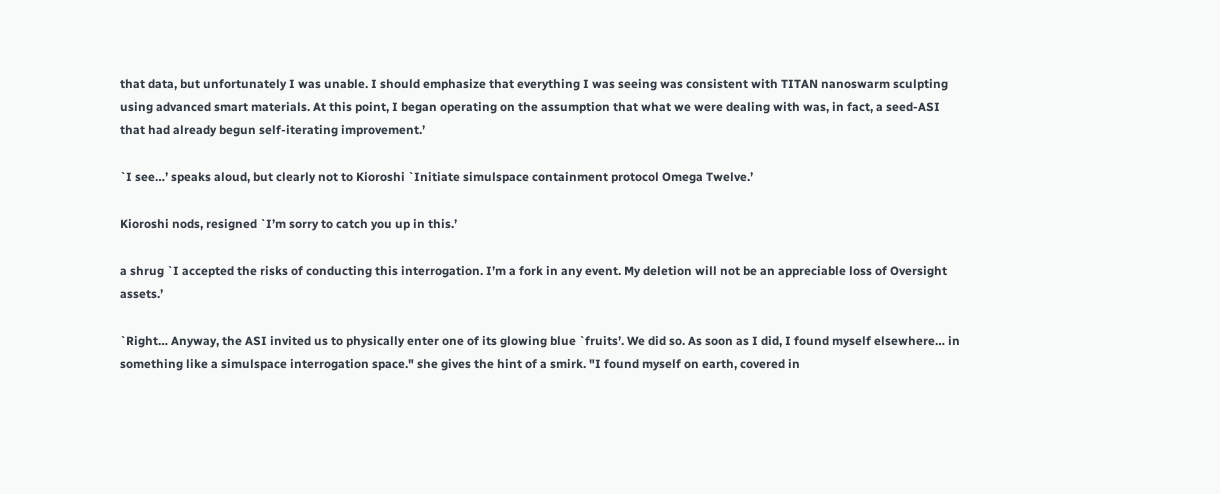that data, but unfortunately I was unable. I should emphasize that everything I was seeing was consistent with TITAN nanoswarm sculpting using advanced smart materials. At this point, I began operating on the assumption that what we were dealing with was, in fact, a seed-ASI that had already begun self-iterating improvement.’

`I see…’ speaks aloud, but clearly not to Kioroshi `Initiate simulspace containment protocol Omega Twelve.’

Kioroshi nods, resigned `I’m sorry to catch you up in this.’

a shrug `I accepted the risks of conducting this interrogation. I’m a fork in any event. My deletion will not be an appreciable loss of Oversight assets.’

`Right… Anyway, the ASI invited us to physically enter one of its glowing blue `fruits’. We did so. As soon as I did, I found myself elsewhere… in something like a simulspace interrogation space." she gives the hint of a smirk. "I found myself on earth, covered in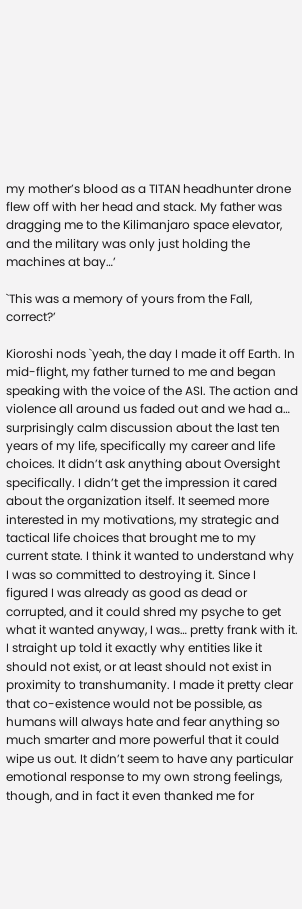my mother’s blood as a TITAN headhunter drone flew off with her head and stack. My father was dragging me to the Kilimanjaro space elevator, and the military was only just holding the machines at bay…’

`This was a memory of yours from the Fall, correct?’

Kioroshi nods `yeah, the day I made it off Earth. In mid-flight, my father turned to me and began speaking with the voice of the ASI. The action and violence all around us faded out and we had a… surprisingly calm discussion about the last ten years of my life, specifically my career and life choices. It didn’t ask anything about Oversight specifically. I didn’t get the impression it cared about the organization itself. It seemed more interested in my motivations, my strategic and tactical life choices that brought me to my current state. I think it wanted to understand why I was so committed to destroying it. Since I figured I was already as good as dead or corrupted, and it could shred my psyche to get what it wanted anyway, I was… pretty frank with it. I straight up told it exactly why entities like it should not exist, or at least should not exist in proximity to transhumanity. I made it pretty clear that co-existence would not be possible, as humans will always hate and fear anything so much smarter and more powerful that it could wipe us out. It didn’t seem to have any particular emotional response to my own strong feelings, though, and in fact it even thanked me for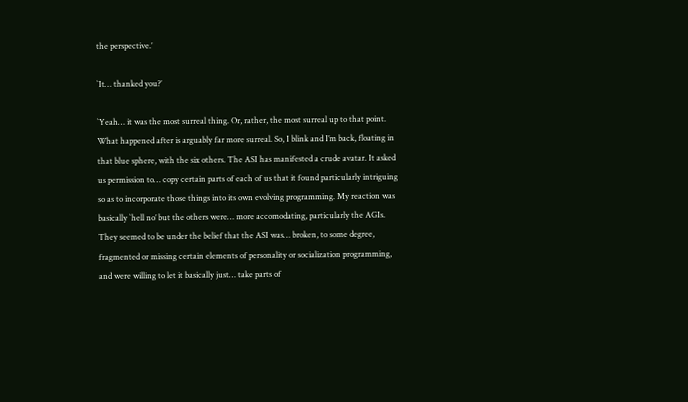the perspective.’

`It… thanked you?’

`Yeah… it was the most surreal thing. Or, rather, the most surreal up to that point. What happened after is arguably far more surreal. So, I blink and I’m back, floating in that blue sphere, with the six others. The ASI has manifested a crude avatar. It asked us permission to… copy certain parts of each of us that it found particularly intriguing so as to incorporate those things into its own evolving programming. My reaction was basically `hell no’ but the others were… more accomodating, particularly the AGIs. They seemed to be under the belief that the ASI was… broken, to some degree, fragmented or missing certain elements of personality or socialization programming, and were willing to let it basically just… take parts of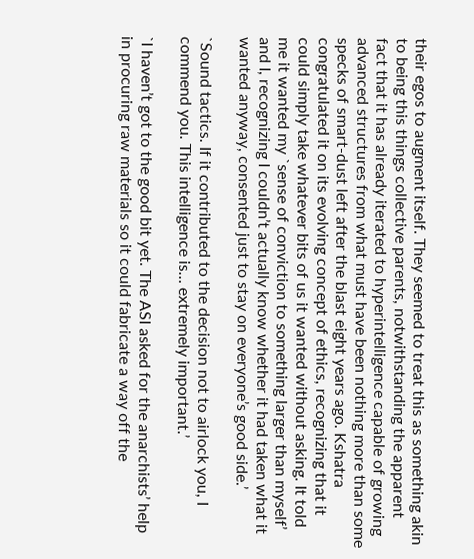their egos to augment itself. They seemed to treat this as something akin to being this things collective parents, notwithstanding the apparent fact that it has already iterated to hyperintelligence capable of growing advanced structures from what must have been nothing more than some specks of smart-dust left after the blast eight years ago. Kshatra congratulated it on its evolving concept of ethics, recognizing that it could simply take whatever bits of us it wanted without asking. It told me it wanted my `sense of conviction to something larger than myself’ and I, recognizing I couldn’t actually know whether it had taken what it wanted anyway, consented just to stay on everyone’s good side.’

`Sound tactics. If it contributed to the decision not to airlock you, I commend you. This intelligence is… extremely important.’

`I haven’t got to the good bit yet. The ASI asked for the anarchists’ help in procuring raw materials so it could fabricate a way off the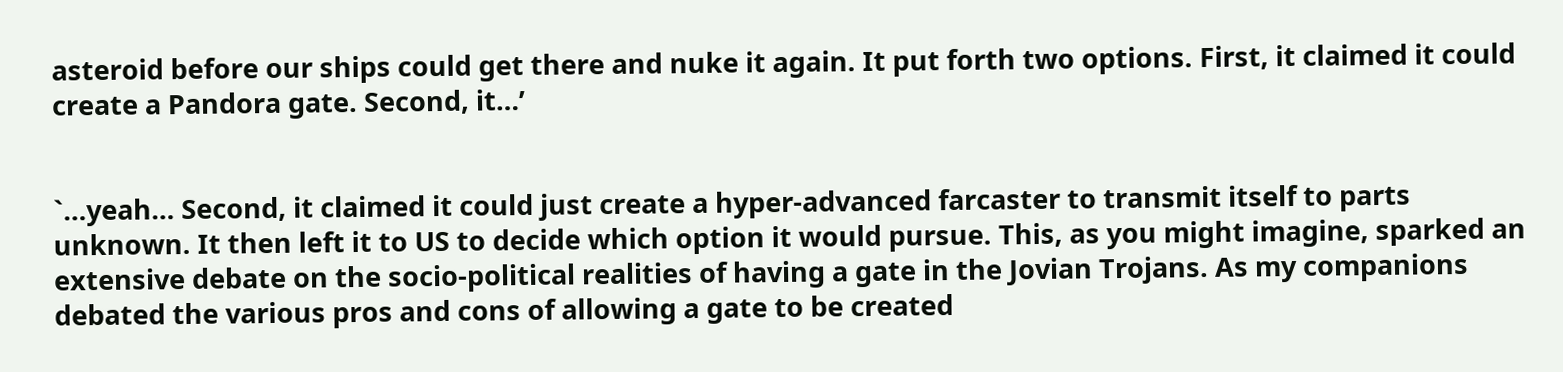asteroid before our ships could get there and nuke it again. It put forth two options. First, it claimed it could create a Pandora gate. Second, it…’


`…yeah… Second, it claimed it could just create a hyper-advanced farcaster to transmit itself to parts unknown. It then left it to US to decide which option it would pursue. This, as you might imagine, sparked an extensive debate on the socio-political realities of having a gate in the Jovian Trojans. As my companions debated the various pros and cons of allowing a gate to be created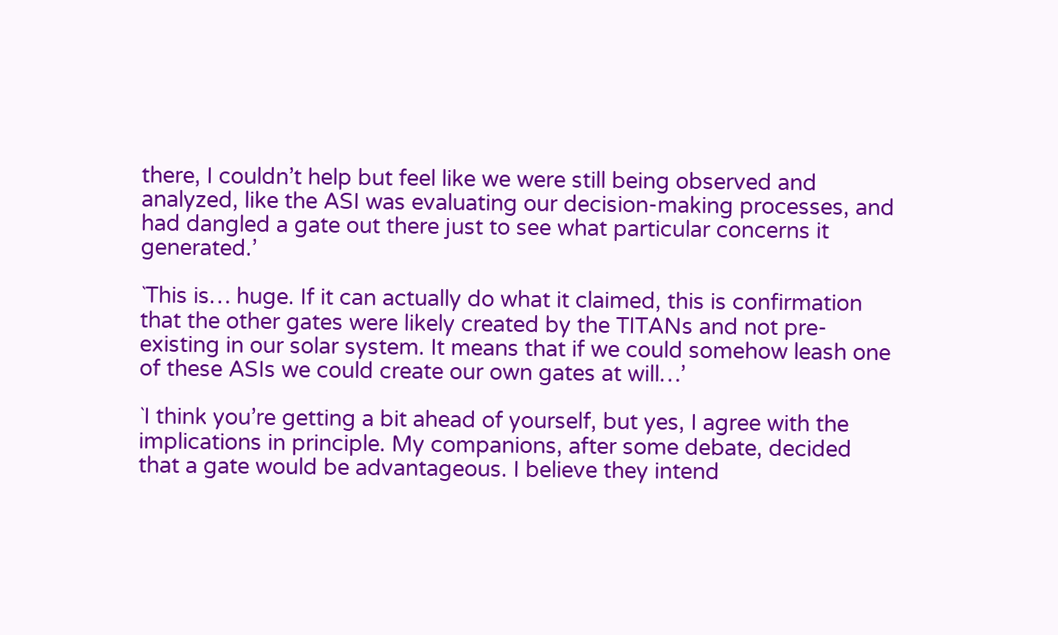there, I couldn’t help but feel like we were still being observed and analyzed, like the ASI was evaluating our decision-making processes, and had dangled a gate out there just to see what particular concerns it generated.’

`This is… huge. If it can actually do what it claimed, this is confirmation that the other gates were likely created by the TITANs and not pre-existing in our solar system. It means that if we could somehow leash one of these ASIs we could create our own gates at will…’

`I think you’re getting a bit ahead of yourself, but yes, I agree with the implications in principle. My companions, after some debate, decided that a gate would be advantageous. I believe they intend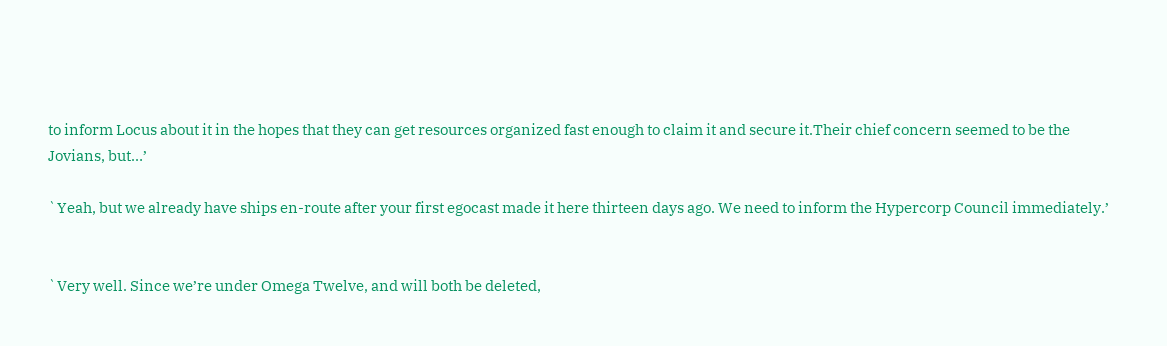to inform Locus about it in the hopes that they can get resources organized fast enough to claim it and secure it.Their chief concern seemed to be the Jovians, but…’

`Yeah, but we already have ships en-route after your first egocast made it here thirteen days ago. We need to inform the Hypercorp Council immediately.’


`Very well. Since we’re under Omega Twelve, and will both be deleted,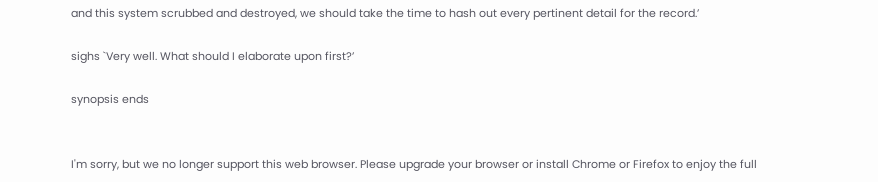and this system scrubbed and destroyed, we should take the time to hash out every pertinent detail for the record.’

sighs `Very well. What should I elaborate upon first?’

synopsis ends


I'm sorry, but we no longer support this web browser. Please upgrade your browser or install Chrome or Firefox to enjoy the full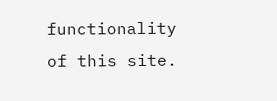functionality of this site.